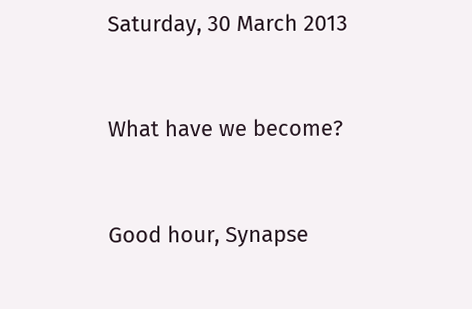Saturday, 30 March 2013


What have we become?


Good hour, Synapse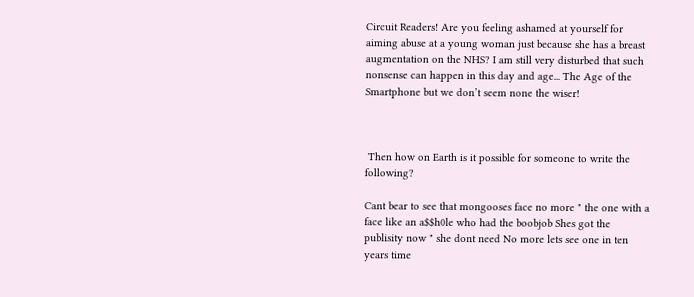Circuit Readers! Are you feeling ashamed at yourself for aiming abuse at a young woman just because she has a breast augmentation on the NHS? I am still very disturbed that such nonsense can happen in this day and age... The Age of the Smartphone but we don’t seem none the wiser!



 Then how on Earth is it possible for someone to write the following?

Cant bear to see that mongooses face no more " the one with a face like an a$$h0le who had the boobjob Shes got the publisity now " she dont need No more lets see one in ten years time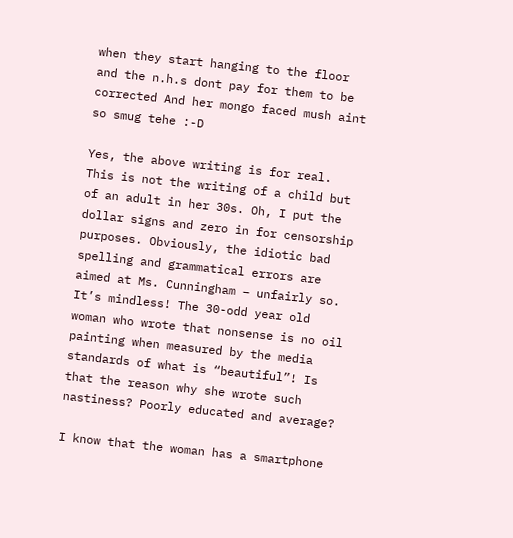when they start hanging to the floor and the n.h.s dont pay for them to be corrected And her mongo faced mush aint so smug tehe :-D

Yes, the above writing is for real. This is not the writing of a child but of an adult in her 30s. Oh, I put the dollar signs and zero in for censorship purposes. Obviously, the idiotic bad spelling and grammatical errors are aimed at Ms. Cunningham – unfairly so. It’s mindless! The 30-odd year old woman who wrote that nonsense is no oil painting when measured by the media standards of what is “beautiful”! Is that the reason why she wrote such nastiness? Poorly educated and average?

I know that the woman has a smartphone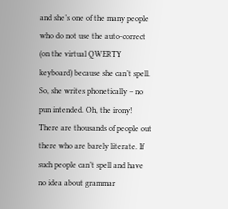and she’s one of the many people who do not use the auto-correct (on the virtual QWERTY keyboard) because she can’t spell. So, she writes phonetically – no pun intended. Oh, the irony! There are thousands of people out there who are barely literate. If such people can’t spell and have no idea about grammar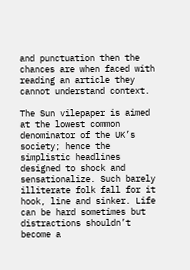and punctuation then the chances are when faced with reading an article they cannot understand context.

The Sun vilepaper is aimed at the lowest common denominator of the UK’s society; hence the simplistic headlines designed to shock and sensationalize. Such barely illiterate folk fall for it hook, line and sinker. Life can be hard sometimes but distractions shouldn’t become a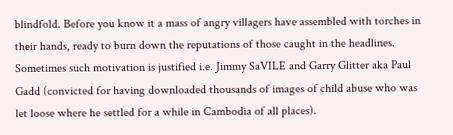blindfold. Before you know it a mass of angry villagers have assembled with torches in their hands, ready to burn down the reputations of those caught in the headlines. Sometimes such motivation is justified i.e. Jimmy SaVILE and Garry Glitter aka Paul Gadd (convicted for having downloaded thousands of images of child abuse who was let loose where he settled for a while in Cambodia of all places).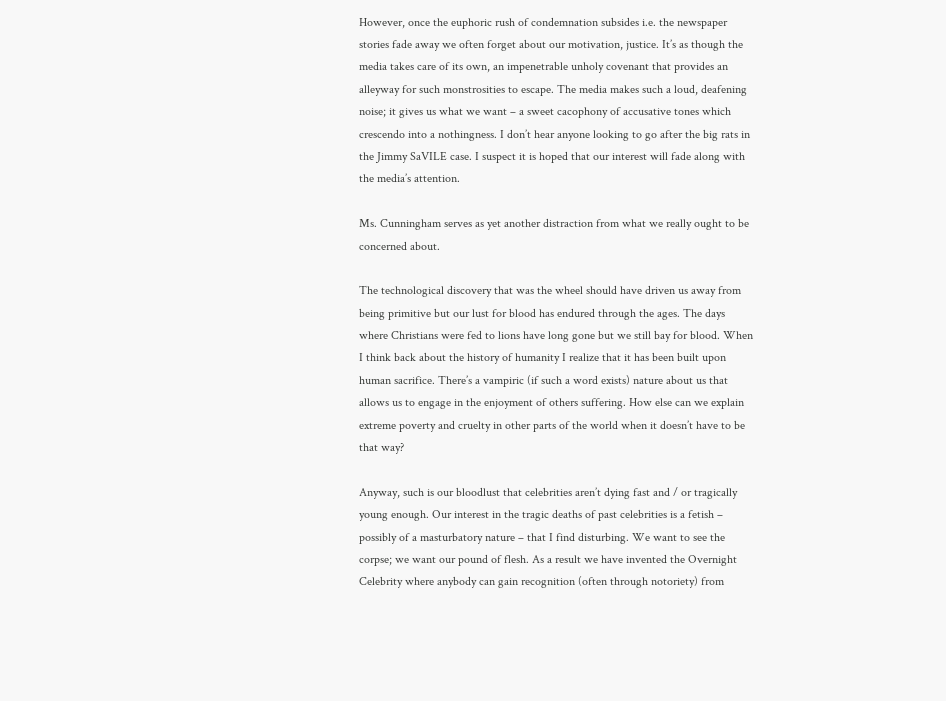However, once the euphoric rush of condemnation subsides i.e. the newspaper stories fade away we often forget about our motivation, justice. It’s as though the media takes care of its own, an impenetrable unholy covenant that provides an alleyway for such monstrosities to escape. The media makes such a loud, deafening noise; it gives us what we want – a sweet cacophony of accusative tones which crescendo into a nothingness. I don’t hear anyone looking to go after the big rats in the Jimmy SaVILE case. I suspect it is hoped that our interest will fade along with the media’s attention.

Ms. Cunningham serves as yet another distraction from what we really ought to be concerned about.

The technological discovery that was the wheel should have driven us away from being primitive but our lust for blood has endured through the ages. The days where Christians were fed to lions have long gone but we still bay for blood. When I think back about the history of humanity I realize that it has been built upon human sacrifice. There’s a vampiric (if such a word exists) nature about us that allows us to engage in the enjoyment of others suffering. How else can we explain extreme poverty and cruelty in other parts of the world when it doesn’t have to be that way?

Anyway, such is our bloodlust that celebrities aren’t dying fast and / or tragically young enough. Our interest in the tragic deaths of past celebrities is a fetish – possibly of a masturbatory nature – that I find disturbing. We want to see the corpse; we want our pound of flesh. As a result we have invented the Overnight Celebrity where anybody can gain recognition (often through notoriety) from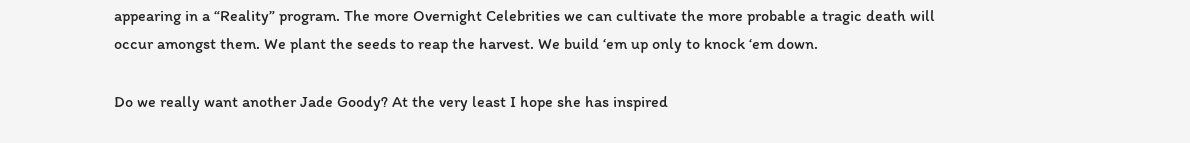appearing in a “Reality” program. The more Overnight Celebrities we can cultivate the more probable a tragic death will occur amongst them. We plant the seeds to reap the harvest. We build ‘em up only to knock ‘em down.

Do we really want another Jade Goody? At the very least I hope she has inspired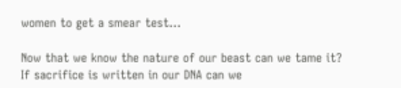women to get a smear test...

Now that we know the nature of our beast can we tame it? If sacrifice is written in our DNA can we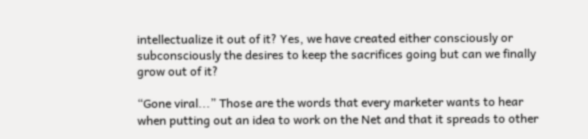intellectualize it out of it? Yes, we have created either consciously or subconsciously the desires to keep the sacrifices going but can we finally grow out of it?

“Gone viral...” Those are the words that every marketer wants to hear when putting out an idea to work on the Net and that it spreads to other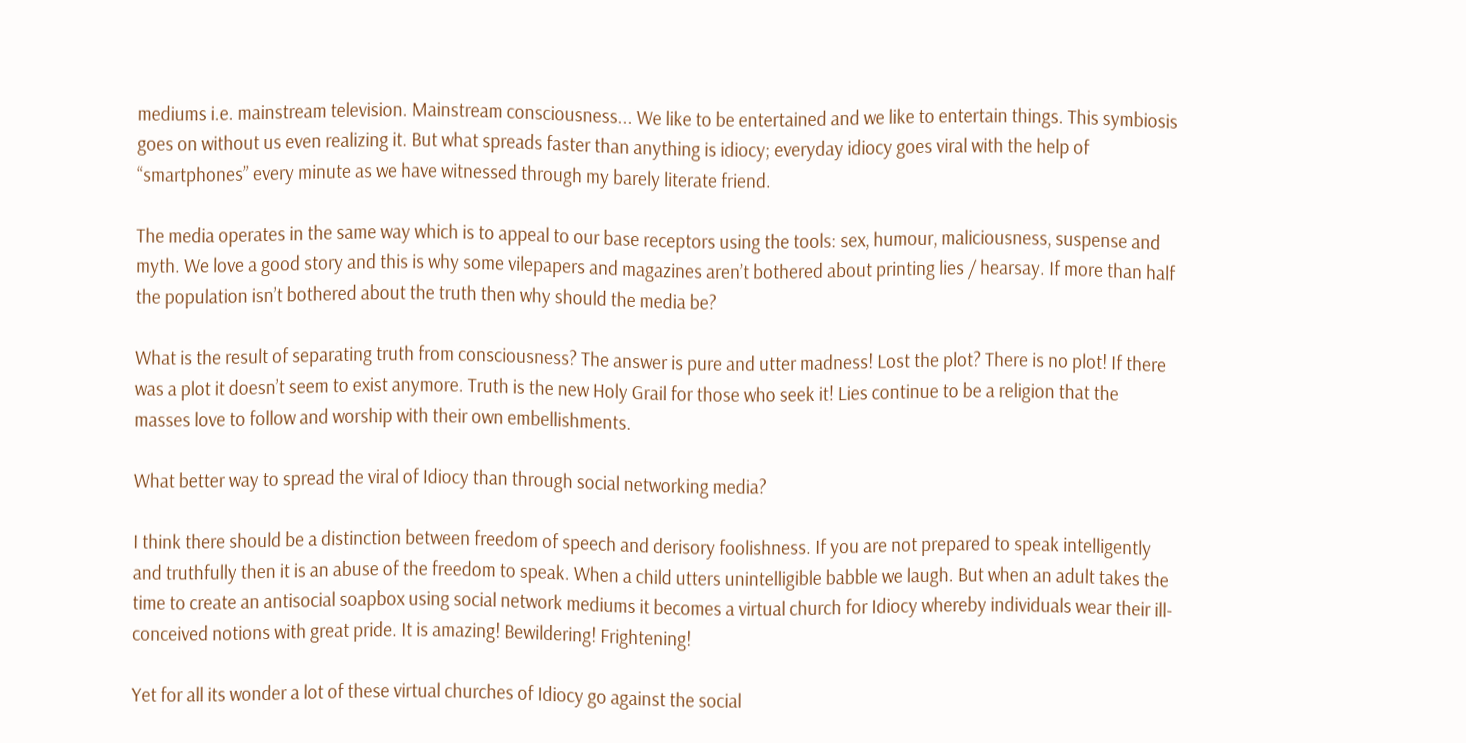mediums i.e. mainstream television. Mainstream consciousness... We like to be entertained and we like to entertain things. This symbiosis goes on without us even realizing it. But what spreads faster than anything is idiocy; everyday idiocy goes viral with the help of “smartphones” every minute as we have witnessed through my barely literate friend.

The media operates in the same way which is to appeal to our base receptors using the tools: sex, humour, maliciousness, suspense and myth. We love a good story and this is why some vilepapers and magazines aren’t bothered about printing lies / hearsay. If more than half the population isn’t bothered about the truth then why should the media be?

What is the result of separating truth from consciousness? The answer is pure and utter madness! Lost the plot? There is no plot! If there was a plot it doesn’t seem to exist anymore. Truth is the new Holy Grail for those who seek it! Lies continue to be a religion that the masses love to follow and worship with their own embellishments.

What better way to spread the viral of Idiocy than through social networking media?

I think there should be a distinction between freedom of speech and derisory foolishness. If you are not prepared to speak intelligently and truthfully then it is an abuse of the freedom to speak. When a child utters unintelligible babble we laugh. But when an adult takes the time to create an antisocial soapbox using social network mediums it becomes a virtual church for Idiocy whereby individuals wear their ill-conceived notions with great pride. It is amazing! Bewildering! Frightening!

Yet for all its wonder a lot of these virtual churches of Idiocy go against the social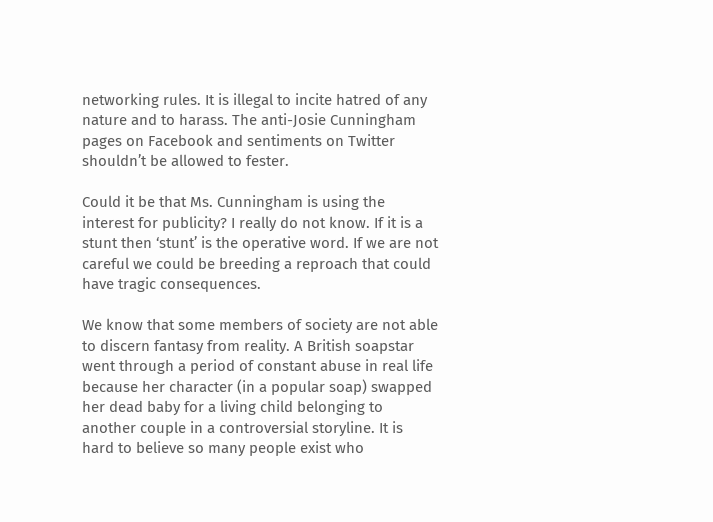networking rules. It is illegal to incite hatred of any nature and to harass. The anti-Josie Cunningham pages on Facebook and sentiments on Twitter shouldn’t be allowed to fester.

Could it be that Ms. Cunningham is using the interest for publicity? I really do not know. If it is a stunt then ‘stunt’ is the operative word. If we are not careful we could be breeding a reproach that could have tragic consequences.

We know that some members of society are not able to discern fantasy from reality. A British soapstar went through a period of constant abuse in real life because her character (in a popular soap) swapped her dead baby for a living child belonging to another couple in a controversial storyline. It is hard to believe so many people exist who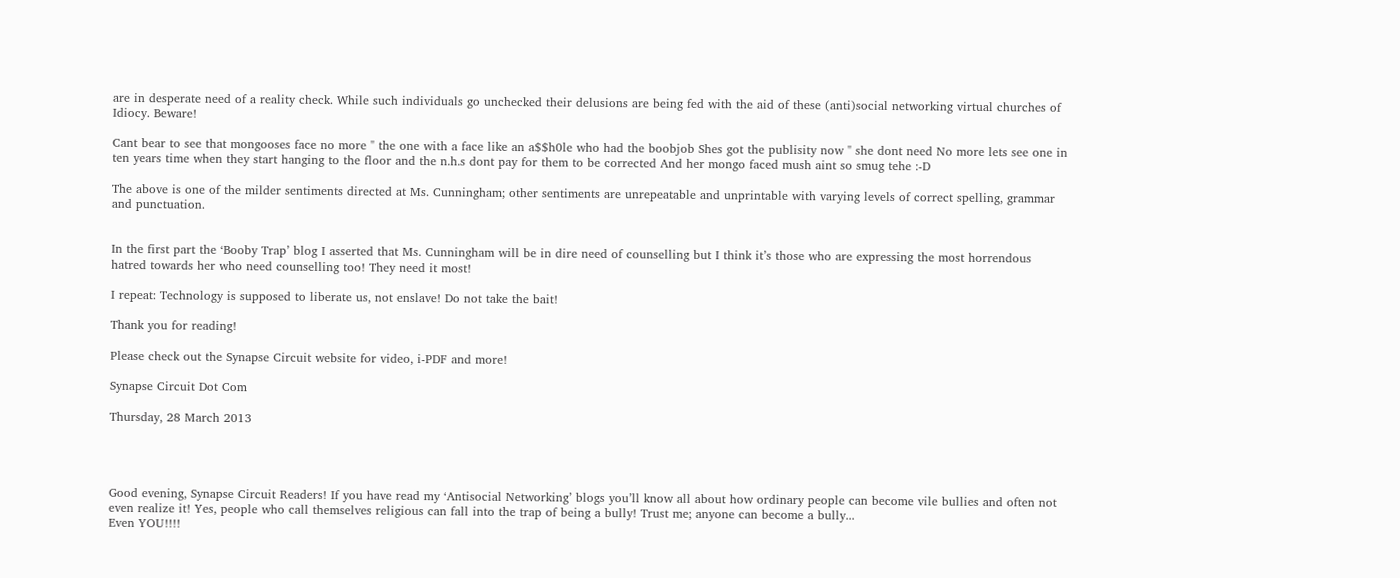are in desperate need of a reality check. While such individuals go unchecked their delusions are being fed with the aid of these (anti)social networking virtual churches of Idiocy. Beware!

Cant bear to see that mongooses face no more " the one with a face like an a$$h0le who had the boobjob Shes got the publisity now " she dont need No more lets see one in ten years time when they start hanging to the floor and the n.h.s dont pay for them to be corrected And her mongo faced mush aint so smug tehe :-D

The above is one of the milder sentiments directed at Ms. Cunningham; other sentiments are unrepeatable and unprintable with varying levels of correct spelling, grammar and punctuation.


In the first part the ‘Booby Trap’ blog I asserted that Ms. Cunningham will be in dire need of counselling but I think it’s those who are expressing the most horrendous hatred towards her who need counselling too! They need it most!

I repeat: Technology is supposed to liberate us, not enslave! Do not take the bait!

Thank you for reading!

Please check out the Synapse Circuit website for video, i-PDF and more!

Synapse Circuit Dot Com

Thursday, 28 March 2013




Good evening, Synapse Circuit Readers! If you have read my ‘Antisocial Networking’ blogs you’ll know all about how ordinary people can become vile bullies and often not even realize it! Yes, people who call themselves religious can fall into the trap of being a bully! Trust me; anyone can become a bully...
Even YOU!!!!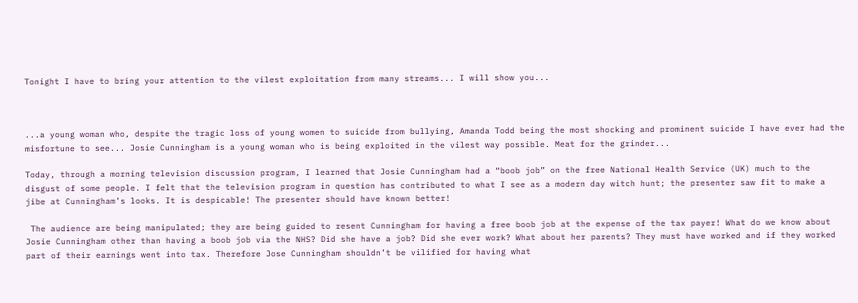Tonight I have to bring your attention to the vilest exploitation from many streams... I will show you...



...a young woman who, despite the tragic loss of young women to suicide from bullying, Amanda Todd being the most shocking and prominent suicide I have ever had the misfortune to see... Josie Cunningham is a young woman who is being exploited in the vilest way possible. Meat for the grinder...

Today, through a morning television discussion program, I learned that Josie Cunningham had a “boob job” on the free National Health Service (UK) much to the disgust of some people. I felt that the television program in question has contributed to what I see as a modern day witch hunt; the presenter saw fit to make a jibe at Cunningham’s looks. It is despicable! The presenter should have known better!

 The audience are being manipulated; they are being guided to resent Cunningham for having a free boob job at the expense of the tax payer! What do we know about Josie Cunningham other than having a boob job via the NHS? Did she have a job? Did she ever work? What about her parents? They must have worked and if they worked part of their earnings went into tax. Therefore Jose Cunningham shouldn’t be vilified for having what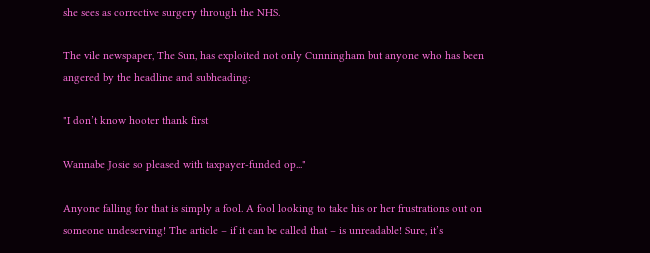she sees as corrective surgery through the NHS.

The vile newspaper, The Sun, has exploited not only Cunningham but anyone who has been angered by the headline and subheading:

"I don’t know hooter thank first

Wannabe Josie so pleased with taxpayer-funded op..."

Anyone falling for that is simply a fool. A fool looking to take his or her frustrations out on someone undeserving! The article – if it can be called that – is unreadable! Sure, it’s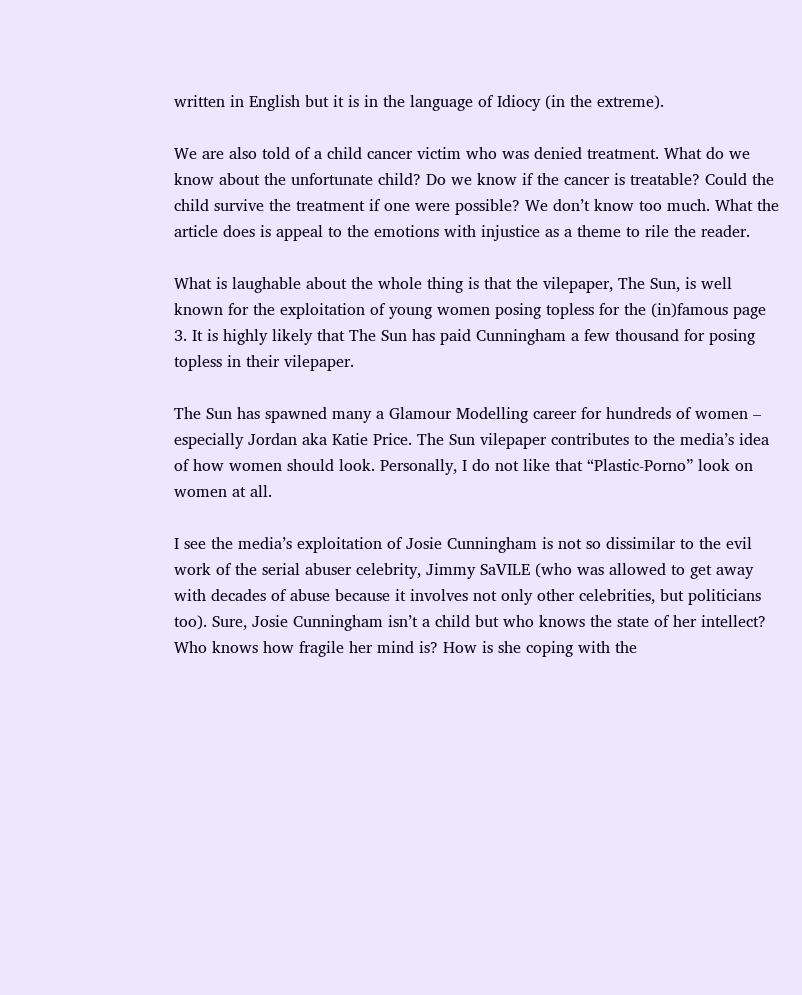written in English but it is in the language of Idiocy (in the extreme).

We are also told of a child cancer victim who was denied treatment. What do we know about the unfortunate child? Do we know if the cancer is treatable? Could the child survive the treatment if one were possible? We don’t know too much. What the article does is appeal to the emotions with injustice as a theme to rile the reader.

What is laughable about the whole thing is that the vilepaper, The Sun, is well known for the exploitation of young women posing topless for the (in)famous page 3. It is highly likely that The Sun has paid Cunningham a few thousand for posing topless in their vilepaper.

The Sun has spawned many a Glamour Modelling career for hundreds of women – especially Jordan aka Katie Price. The Sun vilepaper contributes to the media’s idea of how women should look. Personally, I do not like that “Plastic-Porno” look on women at all.

I see the media’s exploitation of Josie Cunningham is not so dissimilar to the evil work of the serial abuser celebrity, Jimmy SaVILE (who was allowed to get away with decades of abuse because it involves not only other celebrities, but politicians too). Sure, Josie Cunningham isn’t a child but who knows the state of her intellect? Who knows how fragile her mind is? How is she coping with the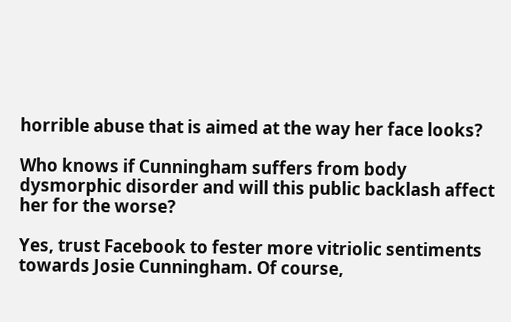horrible abuse that is aimed at the way her face looks?

Who knows if Cunningham suffers from body dysmorphic disorder and will this public backlash affect her for the worse?

Yes, trust Facebook to fester more vitriolic sentiments towards Josie Cunningham. Of course,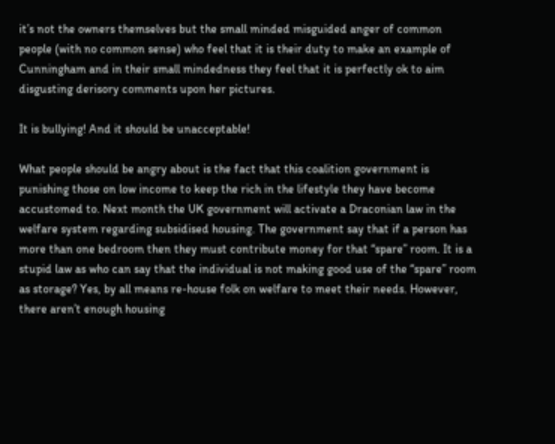it’s not the owners themselves but the small minded misguided anger of common people (with no common sense) who feel that it is their duty to make an example of Cunningham and in their small mindedness they feel that it is perfectly ok to aim disgusting derisory comments upon her pictures.

It is bullying! And it should be unacceptable!

What people should be angry about is the fact that this coalition government is punishing those on low income to keep the rich in the lifestyle they have become accustomed to. Next month the UK government will activate a Draconian law in the welfare system regarding subsidised housing. The government say that if a person has more than one bedroom then they must contribute money for that “spare” room. It is a stupid law as who can say that the individual is not making good use of the “spare” room as storage? Yes, by all means re-house folk on welfare to meet their needs. However, there aren’t enough housing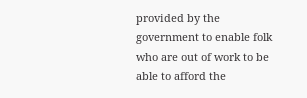provided by the government to enable folk who are out of work to be able to afford the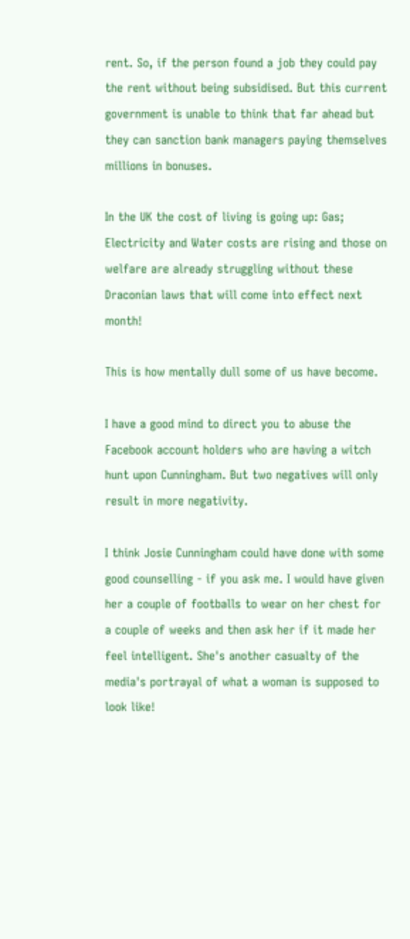rent. So, if the person found a job they could pay the rent without being subsidised. But this current government is unable to think that far ahead but they can sanction bank managers paying themselves millions in bonuses.

In the UK the cost of living is going up: Gas; Electricity and Water costs are rising and those on welfare are already struggling without these Draconian laws that will come into effect next month!

This is how mentally dull some of us have become.

I have a good mind to direct you to abuse the Facebook account holders who are having a witch hunt upon Cunningham. But two negatives will only result in more negativity.

I think Josie Cunningham could have done with some good counselling - if you ask me. I would have given her a couple of footballs to wear on her chest for a couple of weeks and then ask her if it made her feel intelligent. She's another casualty of the media's portrayal of what a woman is supposed to look like!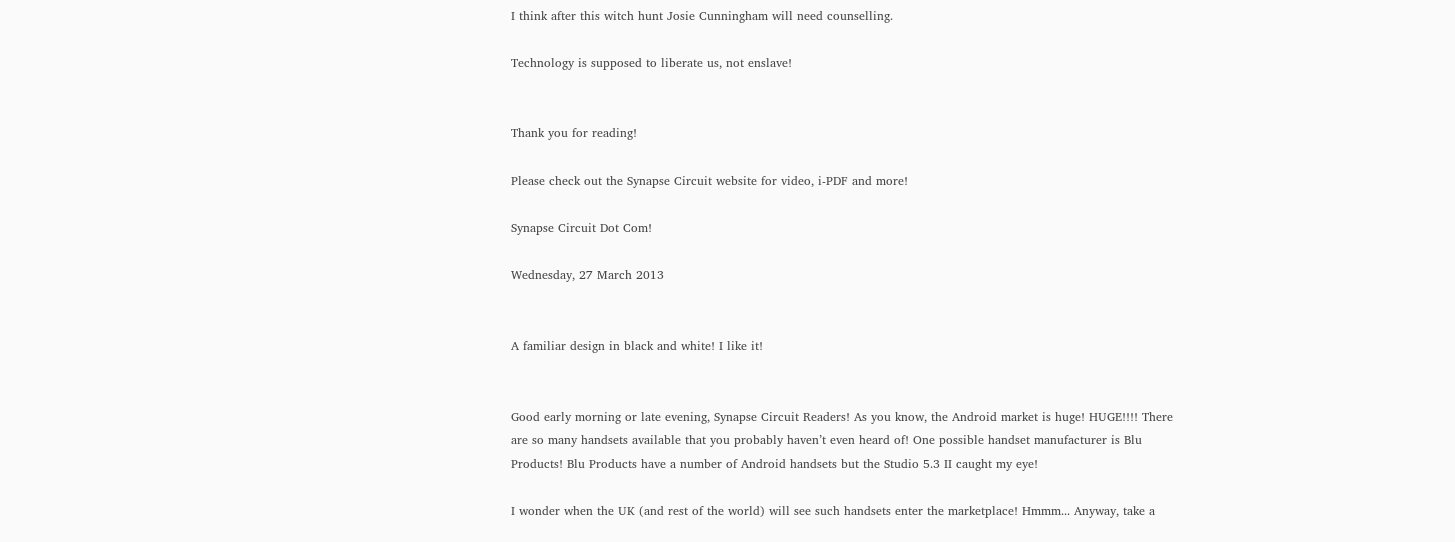I think after this witch hunt Josie Cunningham will need counselling.

Technology is supposed to liberate us, not enslave!


Thank you for reading!

Please check out the Synapse Circuit website for video, i-PDF and more!

Synapse Circuit Dot Com!

Wednesday, 27 March 2013


A familiar design in black and white! I like it!


Good early morning or late evening, Synapse Circuit Readers! As you know, the Android market is huge! HUGE!!!! There are so many handsets available that you probably haven’t even heard of! One possible handset manufacturer is Blu Products! Blu Products have a number of Android handsets but the Studio 5.3 II caught my eye!

I wonder when the UK (and rest of the world) will see such handsets enter the marketplace! Hmmm... Anyway, take a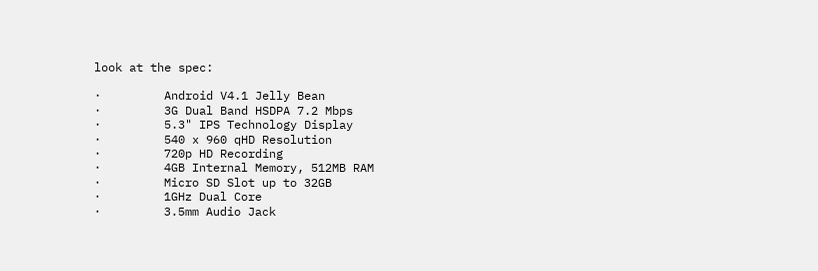look at the spec:

·         Android V4.1 Jelly Bean
·         3G Dual Band HSDPA 7.2 Mbps
·         5.3" IPS Technology Display
·         540 x 960 qHD Resolution
·         720p HD Recording
·         4GB Internal Memory, 512MB RAM
·         Micro SD Slot up to 32GB
·         1GHz Dual Core
·         3.5mm Audio Jack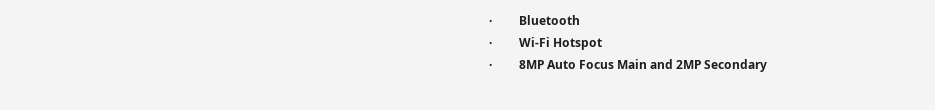·         Bluetooth
·         Wi-Fi Hotspot
·         8MP Auto Focus Main and 2MP Secondary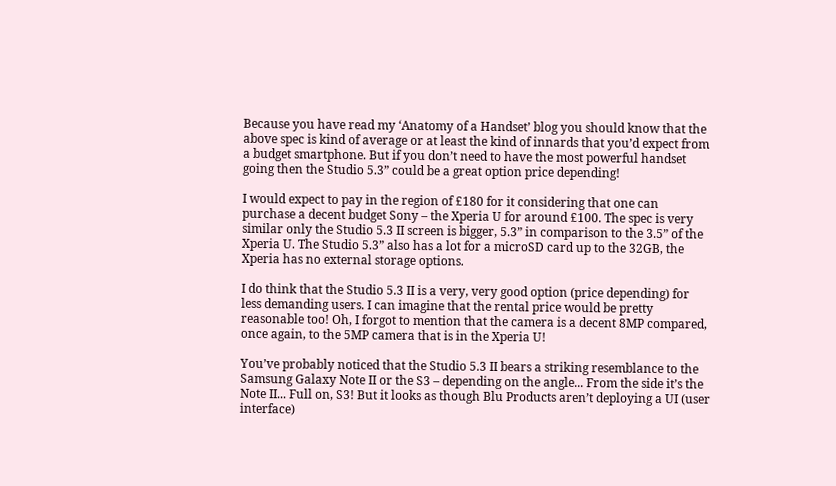Because you have read my ‘Anatomy of a Handset’ blog you should know that the above spec is kind of average or at least the kind of innards that you’d expect from a budget smartphone. But if you don’t need to have the most powerful handset going then the Studio 5.3” could be a great option price depending!

I would expect to pay in the region of £180 for it considering that one can purchase a decent budget Sony – the Xperia U for around £100. The spec is very similar only the Studio 5.3 II screen is bigger, 5.3” in comparison to the 3.5” of the Xperia U. The Studio 5.3” also has a lot for a microSD card up to the 32GB, the Xperia has no external storage options.

I do think that the Studio 5.3 II is a very, very good option (price depending) for less demanding users. I can imagine that the rental price would be pretty reasonable too! Oh, I forgot to mention that the camera is a decent 8MP compared, once again, to the 5MP camera that is in the Xperia U!

You’ve probably noticed that the Studio 5.3 II bears a striking resemblance to the Samsung Galaxy Note II or the S3 – depending on the angle... From the side it’s the Note II... Full on, S3! But it looks as though Blu Products aren’t deploying a UI (user interface)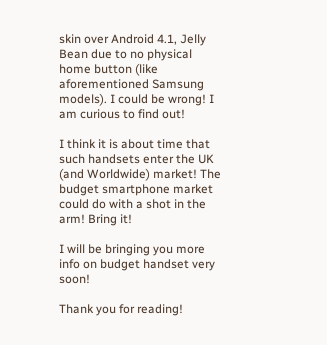skin over Android 4.1, Jelly Bean due to no physical home button (like aforementioned Samsung models). I could be wrong! I am curious to find out!

I think it is about time that such handsets enter the UK (and Worldwide) market! The budget smartphone market could do with a shot in the arm! Bring it!

I will be bringing you more info on budget handset very soon!

Thank you for reading!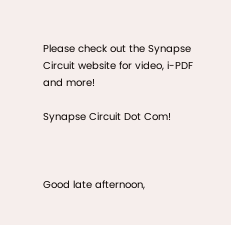Please check out the Synapse Circuit website for video, i-PDF and more!

Synapse Circuit Dot Com!



Good late afternoon,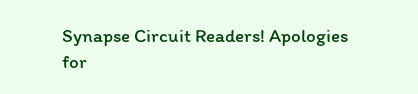Synapse Circuit Readers! Apologies for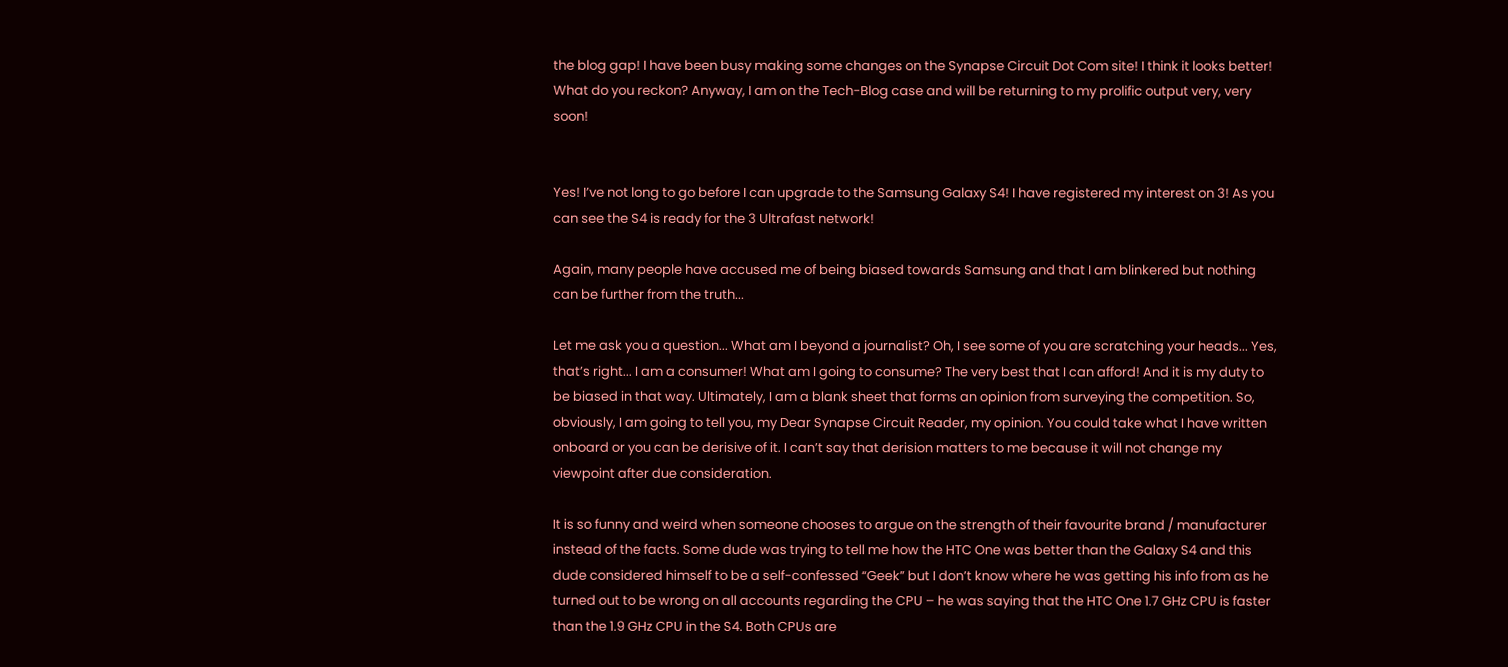the blog gap! I have been busy making some changes on the Synapse Circuit Dot Com site! I think it looks better! What do you reckon? Anyway, I am on the Tech-Blog case and will be returning to my prolific output very, very soon!


Yes! I’ve not long to go before I can upgrade to the Samsung Galaxy S4! I have registered my interest on 3! As you can see the S4 is ready for the 3 Ultrafast network!

Again, many people have accused me of being biased towards Samsung and that I am blinkered but nothing can be further from the truth...

Let me ask you a question... What am I beyond a journalist? Oh, I see some of you are scratching your heads... Yes, that’s right... I am a consumer! What am I going to consume? The very best that I can afford! And it is my duty to be biased in that way. Ultimately, I am a blank sheet that forms an opinion from surveying the competition. So, obviously, I am going to tell you, my Dear Synapse Circuit Reader, my opinion. You could take what I have written onboard or you can be derisive of it. I can’t say that derision matters to me because it will not change my viewpoint after due consideration.

It is so funny and weird when someone chooses to argue on the strength of their favourite brand / manufacturer instead of the facts. Some dude was trying to tell me how the HTC One was better than the Galaxy S4 and this dude considered himself to be a self-confessed “Geek” but I don’t know where he was getting his info from as he turned out to be wrong on all accounts regarding the CPU – he was saying that the HTC One 1.7 GHz CPU is faster than the 1.9 GHz CPU in the S4. Both CPUs are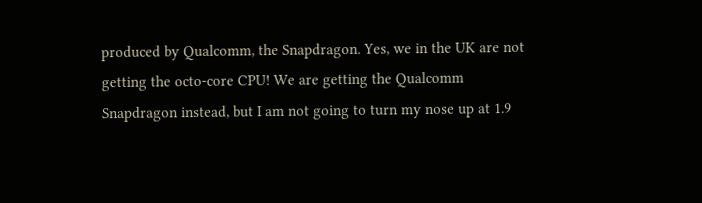produced by Qualcomm, the Snapdragon. Yes, we in the UK are not getting the octo-core CPU! We are getting the Qualcomm Snapdragon instead, but I am not going to turn my nose up at 1.9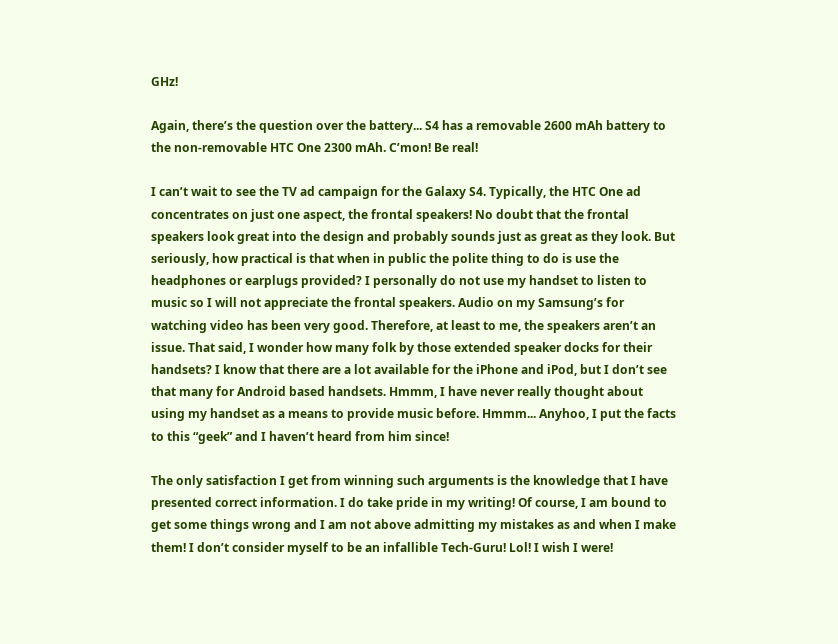GHz!

Again, there’s the question over the battery... S4 has a removable 2600 mAh battery to the non-removable HTC One 2300 mAh. C’mon! Be real!

I can’t wait to see the TV ad campaign for the Galaxy S4. Typically, the HTC One ad concentrates on just one aspect, the frontal speakers! No doubt that the frontal speakers look great into the design and probably sounds just as great as they look. But seriously, how practical is that when in public the polite thing to do is use the headphones or earplugs provided? I personally do not use my handset to listen to music so I will not appreciate the frontal speakers. Audio on my Samsung’s for watching video has been very good. Therefore, at least to me, the speakers aren’t an issue. That said, I wonder how many folk by those extended speaker docks for their handsets? I know that there are a lot available for the iPhone and iPod, but I don’t see that many for Android based handsets. Hmmm, I have never really thought about using my handset as a means to provide music before. Hmmm... Anyhoo, I put the facts to this “geek” and I haven’t heard from him since!

The only satisfaction I get from winning such arguments is the knowledge that I have presented correct information. I do take pride in my writing! Of course, I am bound to get some things wrong and I am not above admitting my mistakes as and when I make them! I don’t consider myself to be an infallible Tech-Guru! Lol! I wish I were!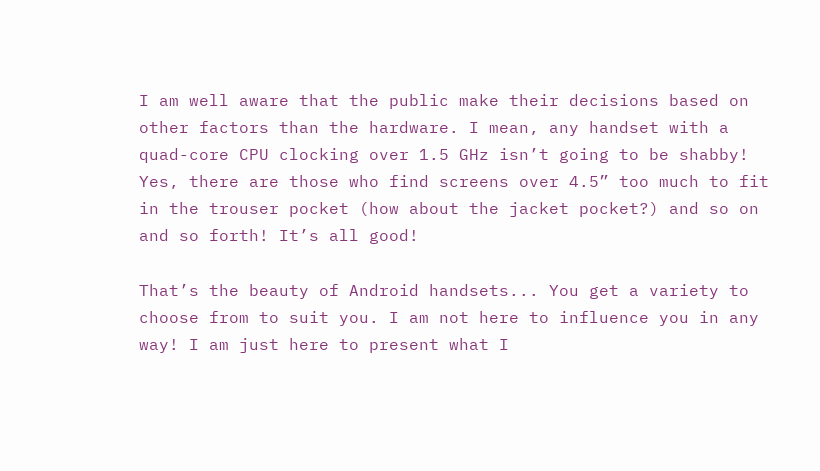I am well aware that the public make their decisions based on other factors than the hardware. I mean, any handset with a quad-core CPU clocking over 1.5 GHz isn’t going to be shabby! Yes, there are those who find screens over 4.5” too much to fit in the trouser pocket (how about the jacket pocket?) and so on and so forth! It’s all good!

That’s the beauty of Android handsets... You get a variety to choose from to suit you. I am not here to influence you in any way! I am just here to present what I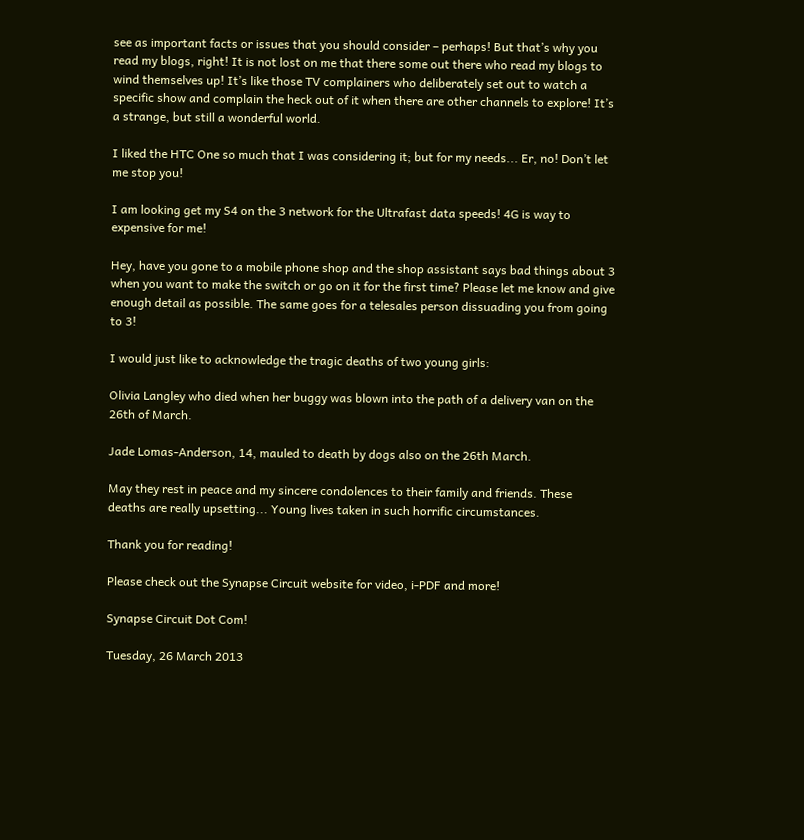see as important facts or issues that you should consider – perhaps! But that’s why you read my blogs, right! It is not lost on me that there some out there who read my blogs to wind themselves up! It’s like those TV complainers who deliberately set out to watch a specific show and complain the heck out of it when there are other channels to explore! It’s a strange, but still a wonderful world.

I liked the HTC One so much that I was considering it; but for my needs... Er, no! Don’t let me stop you!

I am looking get my S4 on the 3 network for the Ultrafast data speeds! 4G is way to expensive for me!

Hey, have you gone to a mobile phone shop and the shop assistant says bad things about 3 when you want to make the switch or go on it for the first time? Please let me know and give enough detail as possible. The same goes for a telesales person dissuading you from going to 3!

I would just like to acknowledge the tragic deaths of two young girls:

Olivia Langley who died when her buggy was blown into the path of a delivery van on the 26th of March.

Jade Lomas-Anderson, 14, mauled to death by dogs also on the 26th March.

May they rest in peace and my sincere condolences to their family and friends. These deaths are really upsetting... Young lives taken in such horrific circumstances.

Thank you for reading!

Please check out the Synapse Circuit website for video, i-PDF and more!

Synapse Circuit Dot Com!

Tuesday, 26 March 2013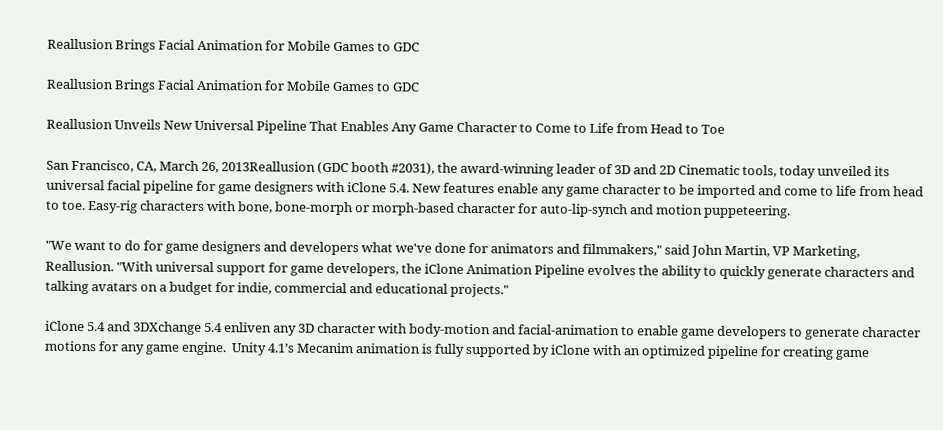Reallusion Brings Facial Animation for Mobile Games to GDC

Reallusion Brings Facial Animation for Mobile Games to GDC

Reallusion Unveils New Universal Pipeline That Enables Any Game Character to Come to Life from Head to Toe

San Francisco, CA, March 26, 2013Reallusion (GDC booth #2031), the award-winning leader of 3D and 2D Cinematic tools, today unveiled its universal facial pipeline for game designers with iClone 5.4. New features enable any game character to be imported and come to life from head to toe. Easy-rig characters with bone, bone-morph or morph-based character for auto-lip-synch and motion puppeteering.

"We want to do for game designers and developers what we've done for animators and filmmakers," said John Martin, VP Marketing, Reallusion. "With universal support for game developers, the iClone Animation Pipeline evolves the ability to quickly generate characters and talking avatars on a budget for indie, commercial and educational projects."

iClone 5.4 and 3DXchange 5.4 enliven any 3D character with body-motion and facial-animation to enable game developers to generate character motions for any game engine.  Unity 4.1’s Mecanim animation is fully supported by iClone with an optimized pipeline for creating game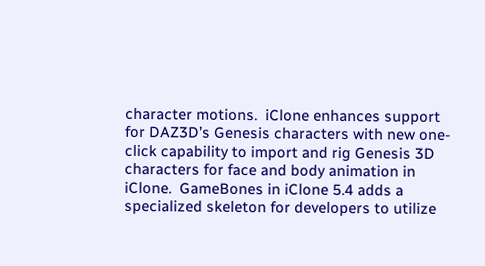character motions.  iClone enhances support for DAZ3D’s Genesis characters with new one-click capability to import and rig Genesis 3D characters for face and body animation in iClone.  GameBones in iClone 5.4 adds a specialized skeleton for developers to utilize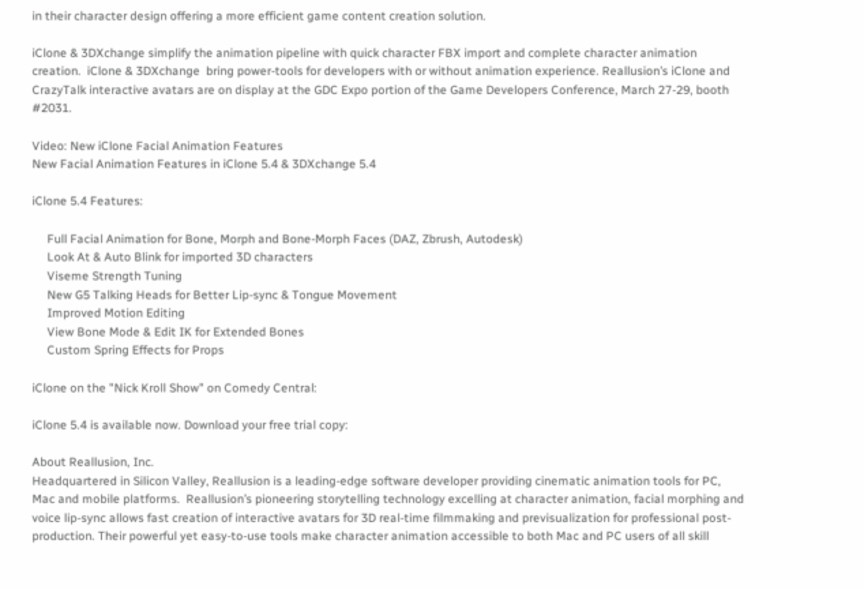in their character design offering a more efficient game content creation solution.

iClone & 3DXchange simplify the animation pipeline with quick character FBX import and complete character animation creation.  iClone & 3DXchange  bring power-tools for developers with or without animation experience. Reallusion’s iClone and CrazyTalk interactive avatars are on display at the GDC Expo portion of the Game Developers Conference, March 27-29, booth #2031.

Video: New iClone Facial Animation Features
New Facial Animation Features in iClone 5.4 & 3DXchange 5.4

iClone 5.4 Features:

     Full Facial Animation for Bone, Morph and Bone-Morph Faces (DAZ, Zbrush, Autodesk)
     Look At & Auto Blink for imported 3D characters
     Viseme Strength Tuning
     New G5 Talking Heads for Better Lip-sync & Tongue Movement
     Improved Motion Editing
     View Bone Mode & Edit IK for Extended Bones
     Custom Spring Effects for Props

iClone on the "Nick Kroll Show" on Comedy Central:

iClone 5.4 is available now. Download your free trial copy:

About Reallusion, Inc.
Headquartered in Silicon Valley, Reallusion is a leading-edge software developer providing cinematic animation tools for PC, Mac and mobile platforms.  Reallusion’s pioneering storytelling technology excelling at character animation, facial morphing and voice lip-sync allows fast creation of interactive avatars for 3D real-time filmmaking and previsualization for professional post-production. Their powerful yet easy-to-use tools make character animation accessible to both Mac and PC users of all skill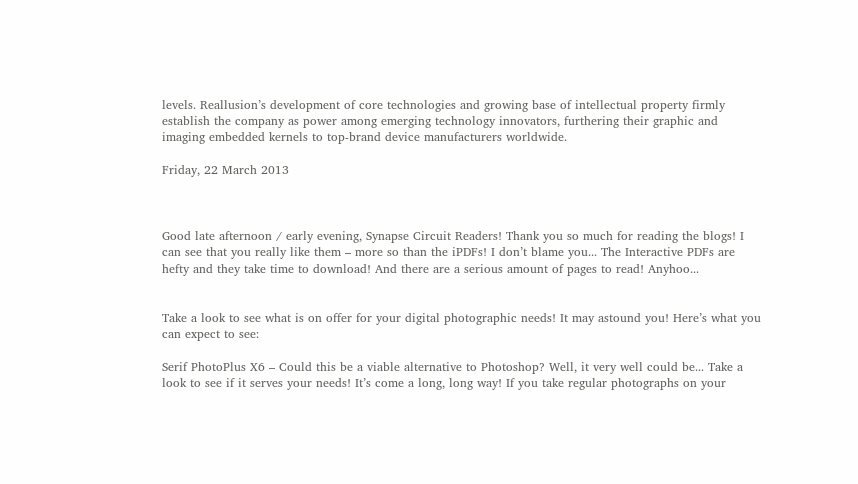levels. Reallusion’s development of core technologies and growing base of intellectual property firmly establish the company as power among emerging technology innovators, furthering their graphic and imaging embedded kernels to top-brand device manufacturers worldwide.

Friday, 22 March 2013



Good late afternoon / early evening, Synapse Circuit Readers! Thank you so much for reading the blogs! I can see that you really like them – more so than the iPDFs! I don’t blame you... The Interactive PDFs are hefty and they take time to download! And there are a serious amount of pages to read! Anyhoo...


Take a look to see what is on offer for your digital photographic needs! It may astound you! Here’s what you can expect to see:

Serif PhotoPlus X6 – Could this be a viable alternative to Photoshop? Well, it very well could be... Take a look to see if it serves your needs! It’s come a long, long way! If you take regular photographs on your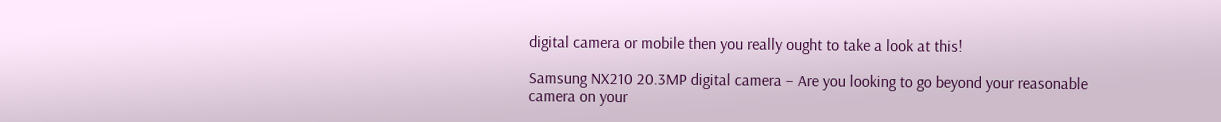digital camera or mobile then you really ought to take a look at this!

Samsung NX210 20.3MP digital camera – Are you looking to go beyond your reasonable camera on your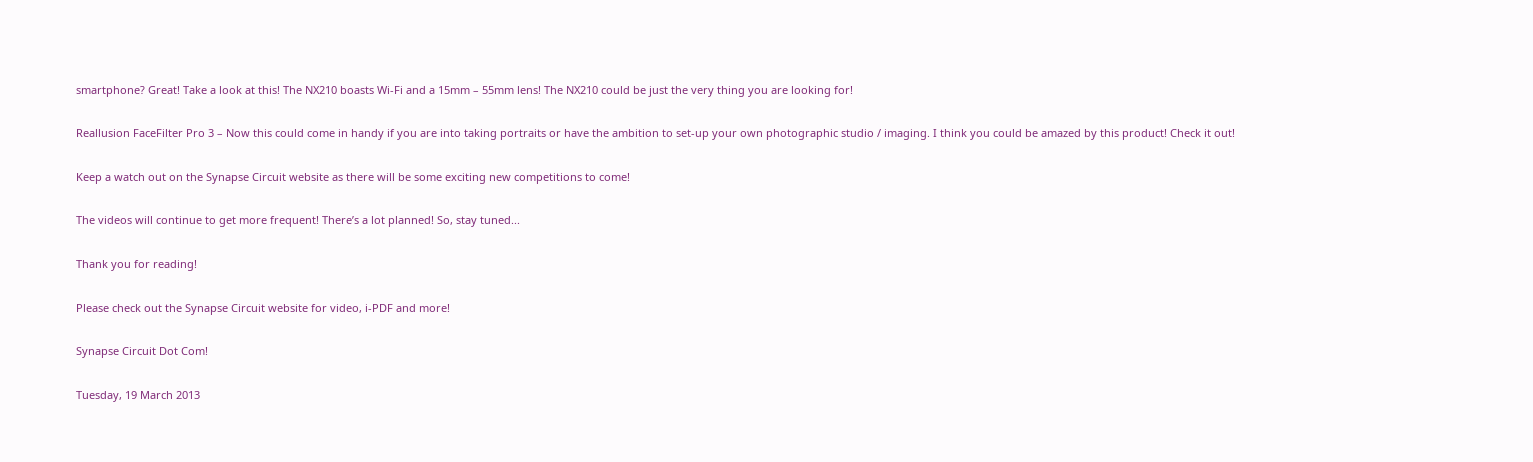smartphone? Great! Take a look at this! The NX210 boasts Wi-Fi and a 15mm – 55mm lens! The NX210 could be just the very thing you are looking for!

Reallusion FaceFilter Pro 3 – Now this could come in handy if you are into taking portraits or have the ambition to set-up your own photographic studio / imaging. I think you could be amazed by this product! Check it out!

Keep a watch out on the Synapse Circuit website as there will be some exciting new competitions to come!

The videos will continue to get more frequent! There’s a lot planned! So, stay tuned...

Thank you for reading!

Please check out the Synapse Circuit website for video, i-PDF and more!

Synapse Circuit Dot Com!

Tuesday, 19 March 2013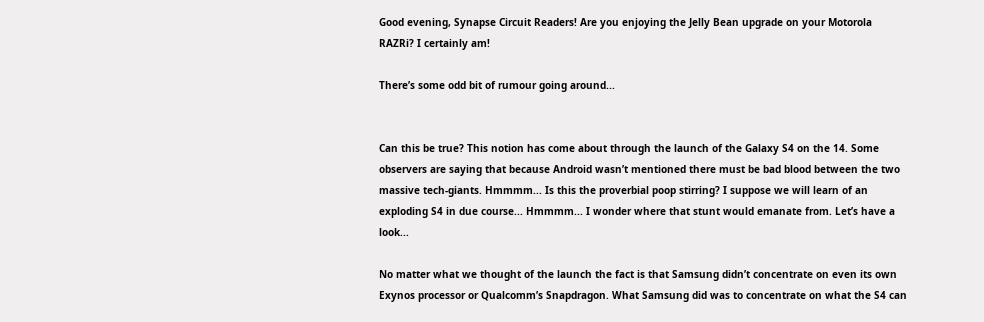Good evening, Synapse Circuit Readers! Are you enjoying the Jelly Bean upgrade on your Motorola RAZRi? I certainly am!

There’s some odd bit of rumour going around...


Can this be true? This notion has come about through the launch of the Galaxy S4 on the 14. Some observers are saying that because Android wasn’t mentioned there must be bad blood between the two massive tech-giants. Hmmmm... Is this the proverbial poop stirring? I suppose we will learn of an exploding S4 in due course... Hmmmm... I wonder where that stunt would emanate from. Let’s have a look...

No matter what we thought of the launch the fact is that Samsung didn’t concentrate on even its own Exynos processor or Qualcomm’s Snapdragon. What Samsung did was to concentrate on what the S4 can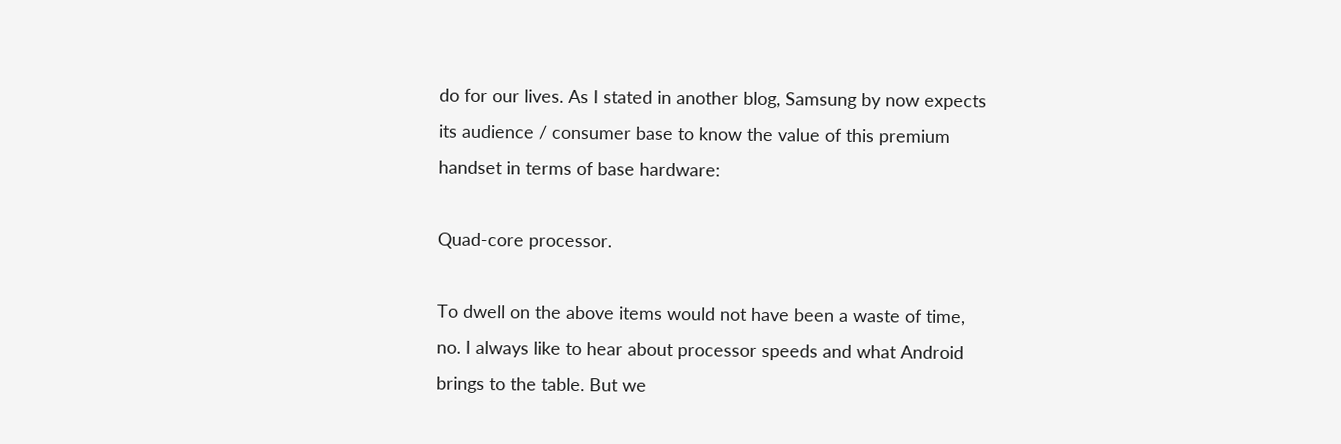do for our lives. As I stated in another blog, Samsung by now expects its audience / consumer base to know the value of this premium handset in terms of base hardware:

Quad-core processor.

To dwell on the above items would not have been a waste of time, no. I always like to hear about processor speeds and what Android brings to the table. But we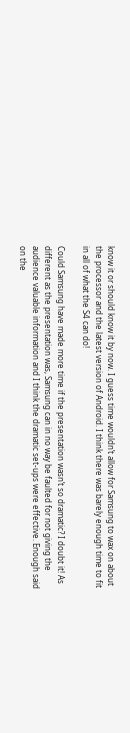know it or should know it by now. I guess time wouldn’t allow for Samsung to wax on about the processor and the latest version of Android. I think there was barely enough time to fit in all of what the S4 can do!

Could Samsung have made more time if the presentation wasn’t so dramatic? I doubt it! As different as the presentation was, Samsung can in no way be faulted for not giving the audience valuable information and I think the dramatic set-ups were effective. Enough said on the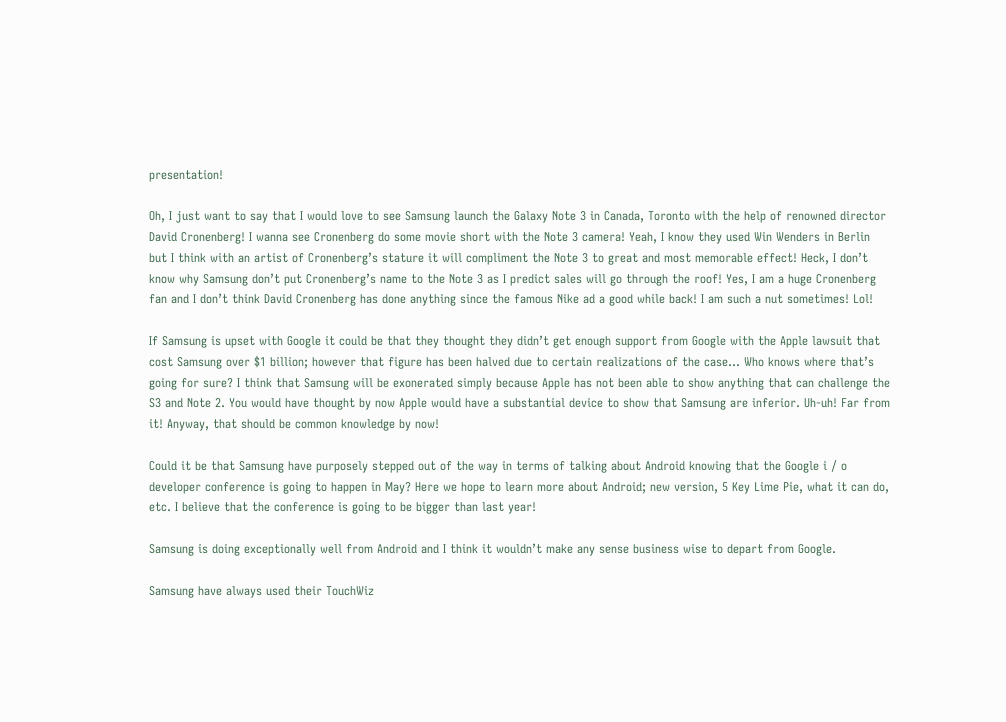presentation!

Oh, I just want to say that I would love to see Samsung launch the Galaxy Note 3 in Canada, Toronto with the help of renowned director David Cronenberg! I wanna see Cronenberg do some movie short with the Note 3 camera! Yeah, I know they used Win Wenders in Berlin but I think with an artist of Cronenberg’s stature it will compliment the Note 3 to great and most memorable effect! Heck, I don’t know why Samsung don’t put Cronenberg’s name to the Note 3 as I predict sales will go through the roof! Yes, I am a huge Cronenberg fan and I don’t think David Cronenberg has done anything since the famous Nike ad a good while back! I am such a nut sometimes! Lol!

If Samsung is upset with Google it could be that they thought they didn’t get enough support from Google with the Apple lawsuit that cost Samsung over $1 billion; however that figure has been halved due to certain realizations of the case... Who knows where that’s going for sure? I think that Samsung will be exonerated simply because Apple has not been able to show anything that can challenge the S3 and Note 2. You would have thought by now Apple would have a substantial device to show that Samsung are inferior. Uh-uh! Far from it! Anyway, that should be common knowledge by now!

Could it be that Samsung have purposely stepped out of the way in terms of talking about Android knowing that the Google i / o developer conference is going to happen in May? Here we hope to learn more about Android; new version, 5 Key Lime Pie, what it can do, etc. I believe that the conference is going to be bigger than last year!

Samsung is doing exceptionally well from Android and I think it wouldn’t make any sense business wise to depart from Google.

Samsung have always used their TouchWiz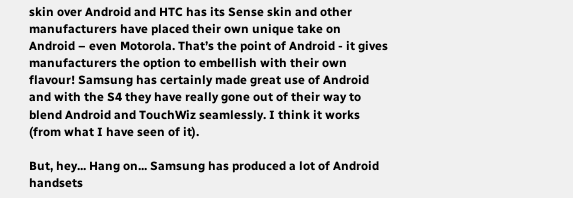skin over Android and HTC has its Sense skin and other manufacturers have placed their own unique take on Android – even Motorola. That’s the point of Android - it gives manufacturers the option to embellish with their own flavour! Samsung has certainly made great use of Android and with the S4 they have really gone out of their way to blend Android and TouchWiz seamlessly. I think it works (from what I have seen of it).

But, hey... Hang on... Samsung has produced a lot of Android handsets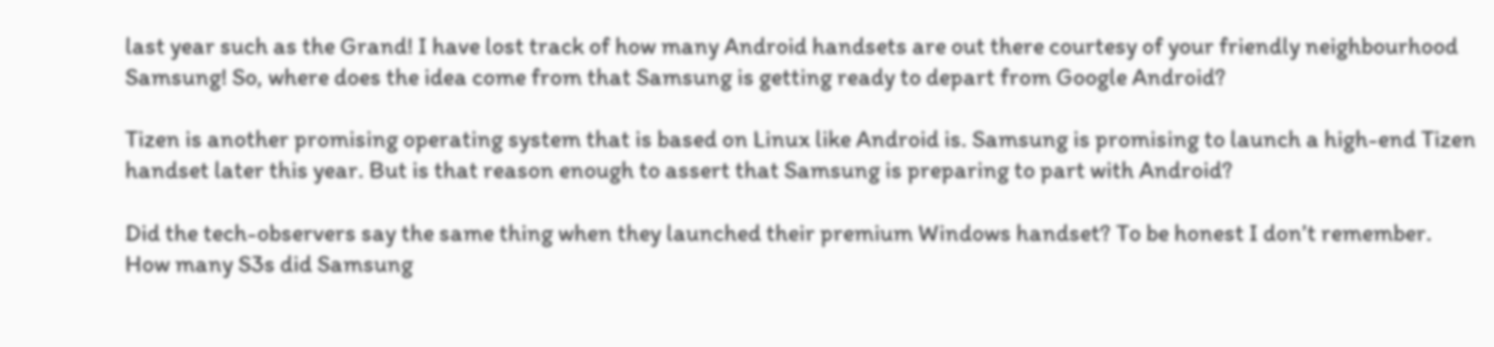last year such as the Grand! I have lost track of how many Android handsets are out there courtesy of your friendly neighbourhood Samsung! So, where does the idea come from that Samsung is getting ready to depart from Google Android?

Tizen is another promising operating system that is based on Linux like Android is. Samsung is promising to launch a high-end Tizen handset later this year. But is that reason enough to assert that Samsung is preparing to part with Android?

Did the tech-observers say the same thing when they launched their premium Windows handset? To be honest I don’t remember. How many S3s did Samsung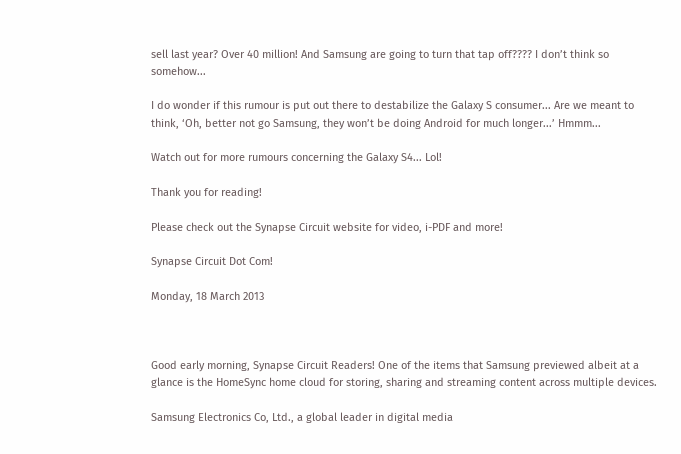sell last year? Over 40 million! And Samsung are going to turn that tap off???? I don’t think so somehow...

I do wonder if this rumour is put out there to destabilize the Galaxy S consumer... Are we meant to think, ‘Oh, better not go Samsung, they won’t be doing Android for much longer...’ Hmmm...

Watch out for more rumours concerning the Galaxy S4... Lol!

Thank you for reading!

Please check out the Synapse Circuit website for video, i-PDF and more!

Synapse Circuit Dot Com!

Monday, 18 March 2013



Good early morning, Synapse Circuit Readers! One of the items that Samsung previewed albeit at a glance is the HomeSync home cloud for storing, sharing and streaming content across multiple devices.

Samsung Electronics Co, Ltd., a global leader in digital media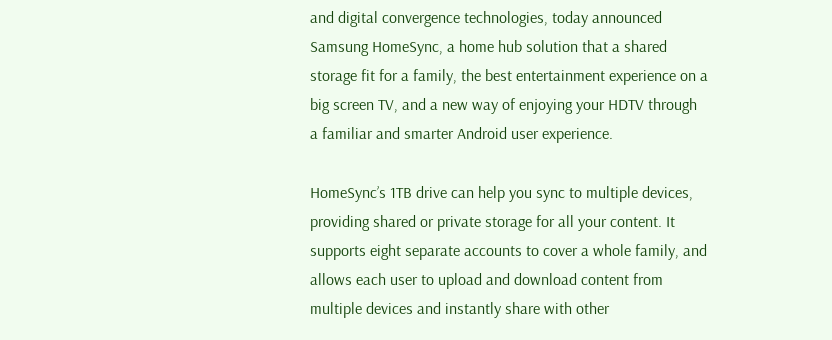and digital convergence technologies, today announced Samsung HomeSync, a home hub solution that a shared storage fit for a family, the best entertainment experience on a big screen TV, and a new way of enjoying your HDTV through a familiar and smarter Android user experience.

HomeSync’s 1TB drive can help you sync to multiple devices, providing shared or private storage for all your content. It supports eight separate accounts to cover a whole family, and allows each user to upload and download content from multiple devices and instantly share with other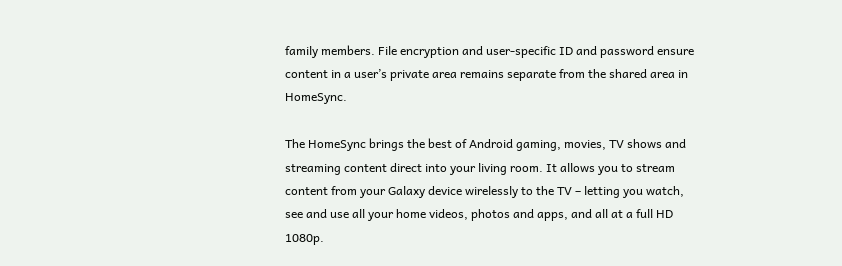family members. File encryption and user-specific ID and password ensure content in a user’s private area remains separate from the shared area in HomeSync.

The HomeSync brings the best of Android gaming, movies, TV shows and streaming content direct into your living room. It allows you to stream content from your Galaxy device wirelessly to the TV – letting you watch, see and use all your home videos, photos and apps, and all at a full HD 1080p.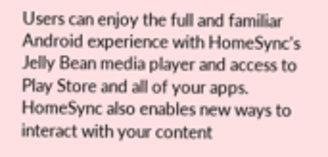Users can enjoy the full and familiar Android experience with HomeSync’s Jelly Bean media player and access to Play Store and all of your apps. HomeSync also enables new ways to interact with your content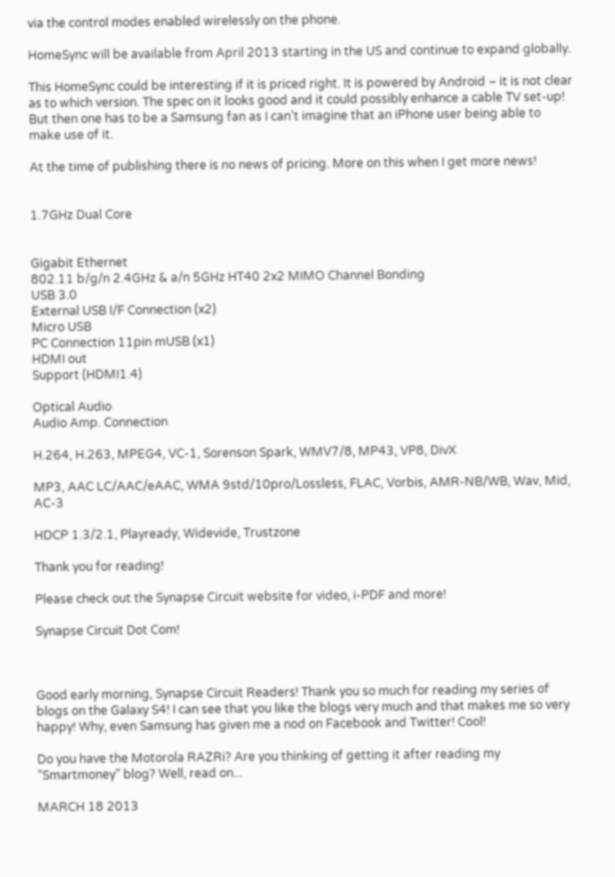via the control modes enabled wirelessly on the phone.

HomeSync will be available from April 2013 starting in the US and continue to expand globally.

This HomeSync could be interesting if it is priced right. It is powered by Android – it is not clear as to which version. The spec on it looks good and it could possibly enhance a cable TV set-up! But then one has to be a Samsung fan as I can’t imagine that an iPhone user being able to make use of it.

At the time of publishing there is no news of pricing. More on this when I get more news!


1.7GHz Dual Core


Gigabit Ethernet
802.11 b/g/n 2.4GHz & a/n 5GHz HT40 2x2 MIMO Channel Bonding
USB 3.0
External USB I/F Connection (x2)
Micro USB
PC Connection 11pin mUSB (x1)
HDMI out
Support (HDMI1.4)

Optical Audio
Audio Amp. Connection

H.264, H.263, MPEG4, VC-1, Sorenson Spark, WMV7/8, MP43, VP8, DivX

MP3, AAC LC/AAC/eAAC, WMA 9std/10pro/Lossless, FLAC, Vorbis, AMR-NB/WB, Wav, Mid, AC-3

HDCP 1.3/2.1, Playready, Widevide, Trustzone

Thank you for reading!

Please check out the Synapse Circuit website for video, i-PDF and more!

Synapse Circuit Dot Com!



Good early morning, Synapse Circuit Readers! Thank you so much for reading my series of blogs on the Galaxy S4! I can see that you like the blogs very much and that makes me so very happy! Why, even Samsung has given me a nod on Facebook and Twitter! Cool!

Do you have the Motorola RAZRi? Are you thinking of getting it after reading my “Smartmoney” blog? Well, read on...

MARCH 18 2013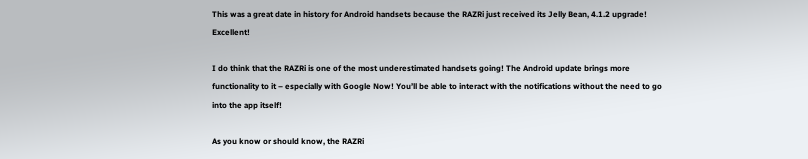This was a great date in history for Android handsets because the RAZRi just received its Jelly Bean, 4.1.2 upgrade! Excellent!

I do think that the RAZRi is one of the most underestimated handsets going! The Android update brings more functionality to it – especially with Google Now! You’ll be able to interact with the notifications without the need to go into the app itself!

As you know or should know, the RAZRi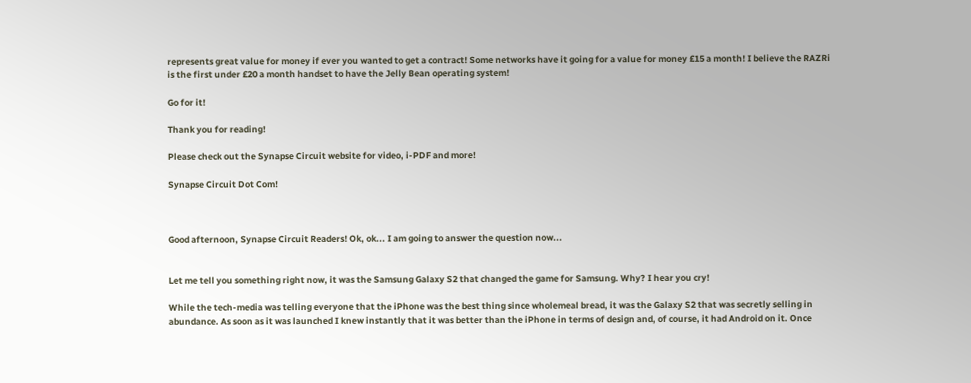represents great value for money if ever you wanted to get a contract! Some networks have it going for a value for money £15 a month! I believe the RAZRi is the first under £20 a month handset to have the Jelly Bean operating system!

Go for it!

Thank you for reading!

Please check out the Synapse Circuit website for video, i-PDF and more!

Synapse Circuit Dot Com!



Good afternoon, Synapse Circuit Readers! Ok, ok... I am going to answer the question now...


Let me tell you something right now, it was the Samsung Galaxy S2 that changed the game for Samsung. Why? I hear you cry!

While the tech-media was telling everyone that the iPhone was the best thing since wholemeal bread, it was the Galaxy S2 that was secretly selling in abundance. As soon as it was launched I knew instantly that it was better than the iPhone in terms of design and, of course, it had Android on it. Once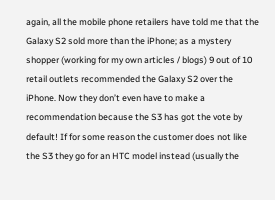again, all the mobile phone retailers have told me that the Galaxy S2 sold more than the iPhone; as a mystery shopper (working for my own articles / blogs) 9 out of 10 retail outlets recommended the Galaxy S2 over the iPhone. Now they don’t even have to make a recommendation because the S3 has got the vote by default! If for some reason the customer does not like the S3 they go for an HTC model instead (usually the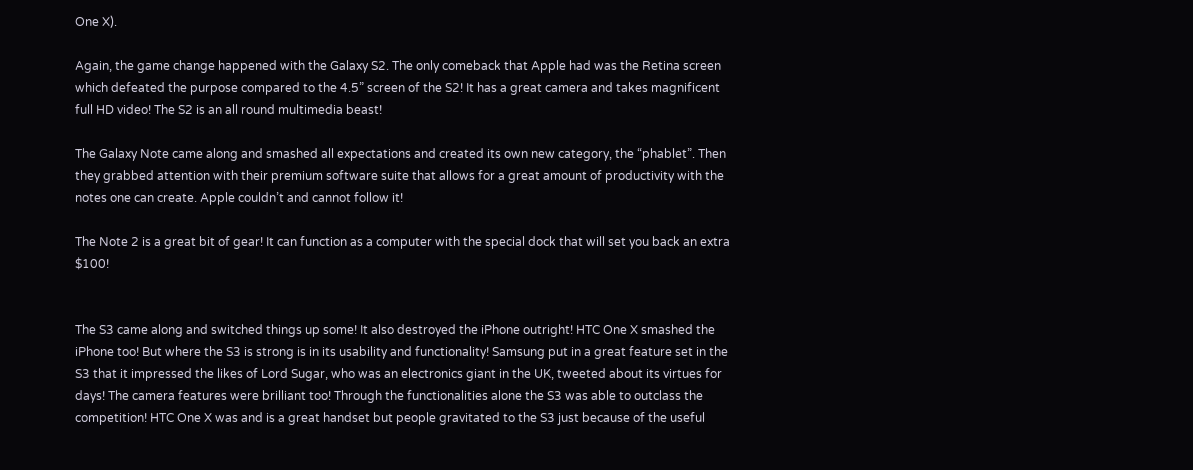One X).

Again, the game change happened with the Galaxy S2. The only comeback that Apple had was the Retina screen which defeated the purpose compared to the 4.5” screen of the S2! It has a great camera and takes magnificent full HD video! The S2 is an all round multimedia beast!

The Galaxy Note came along and smashed all expectations and created its own new category, the “phablet”. Then they grabbed attention with their premium software suite that allows for a great amount of productivity with the notes one can create. Apple couldn’t and cannot follow it!

The Note 2 is a great bit of gear! It can function as a computer with the special dock that will set you back an extra $100!


The S3 came along and switched things up some! It also destroyed the iPhone outright! HTC One X smashed the iPhone too! But where the S3 is strong is in its usability and functionality! Samsung put in a great feature set in the S3 that it impressed the likes of Lord Sugar, who was an electronics giant in the UK, tweeted about its virtues for days! The camera features were brilliant too! Through the functionalities alone the S3 was able to outclass the competition! HTC One X was and is a great handset but people gravitated to the S3 just because of the useful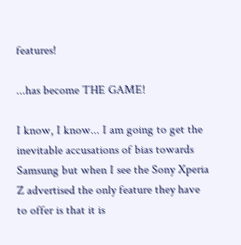features!

...has become THE GAME!

I know, I know... I am going to get the inevitable accusations of bias towards Samsung but when I see the Sony Xperia Z advertised the only feature they have to offer is that it is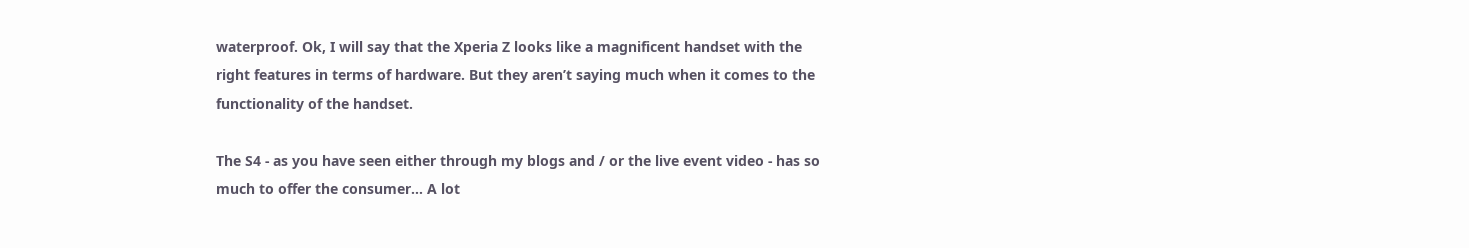waterproof. Ok, I will say that the Xperia Z looks like a magnificent handset with the right features in terms of hardware. But they aren’t saying much when it comes to the functionality of the handset.

The S4 - as you have seen either through my blogs and / or the live event video - has so much to offer the consumer... A lot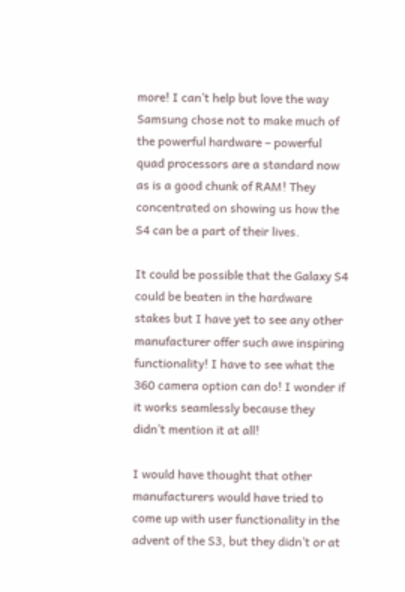more! I can’t help but love the way Samsung chose not to make much of the powerful hardware – powerful quad processors are a standard now as is a good chunk of RAM! They concentrated on showing us how the S4 can be a part of their lives.

It could be possible that the Galaxy S4 could be beaten in the hardware stakes but I have yet to see any other manufacturer offer such awe inspiring functionality! I have to see what the 360 camera option can do! I wonder if it works seamlessly because they didn’t mention it at all!

I would have thought that other manufacturers would have tried to come up with user functionality in the advent of the S3, but they didn’t or at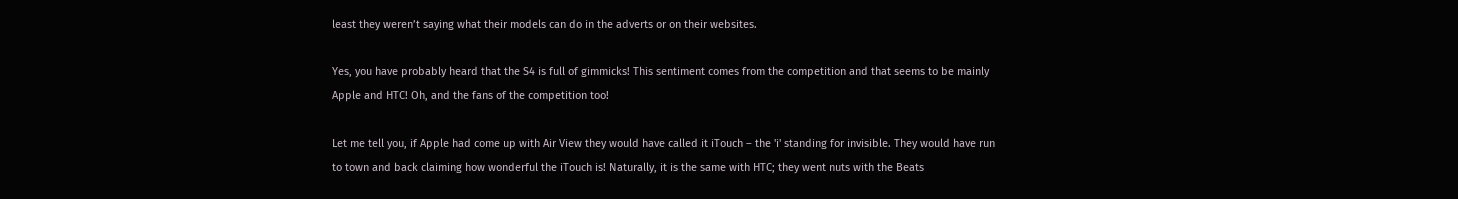least they weren’t saying what their models can do in the adverts or on their websites.

Yes, you have probably heard that the S4 is full of gimmicks! This sentiment comes from the competition and that seems to be mainly Apple and HTC! Oh, and the fans of the competition too!

Let me tell you, if Apple had come up with Air View they would have called it iTouch – the 'i' standing for invisible. They would have run to town and back claiming how wonderful the iTouch is! Naturally, it is the same with HTC; they went nuts with the Beats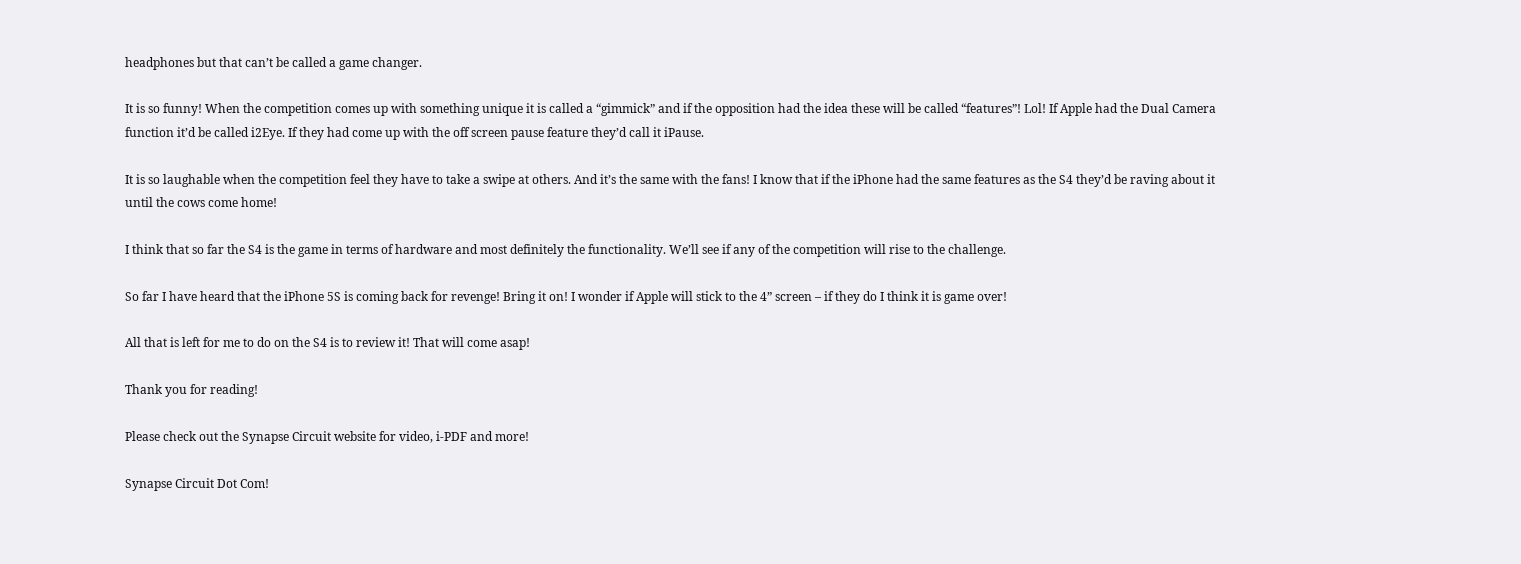headphones but that can’t be called a game changer.

It is so funny! When the competition comes up with something unique it is called a “gimmick” and if the opposition had the idea these will be called “features”! Lol! If Apple had the Dual Camera function it’d be called i2Eye. If they had come up with the off screen pause feature they’d call it iPause.

It is so laughable when the competition feel they have to take a swipe at others. And it’s the same with the fans! I know that if the iPhone had the same features as the S4 they’d be raving about it until the cows come home!

I think that so far the S4 is the game in terms of hardware and most definitely the functionality. We’ll see if any of the competition will rise to the challenge.

So far I have heard that the iPhone 5S is coming back for revenge! Bring it on! I wonder if Apple will stick to the 4” screen – if they do I think it is game over!

All that is left for me to do on the S4 is to review it! That will come asap!

Thank you for reading!

Please check out the Synapse Circuit website for video, i-PDF and more!

Synapse Circuit Dot Com!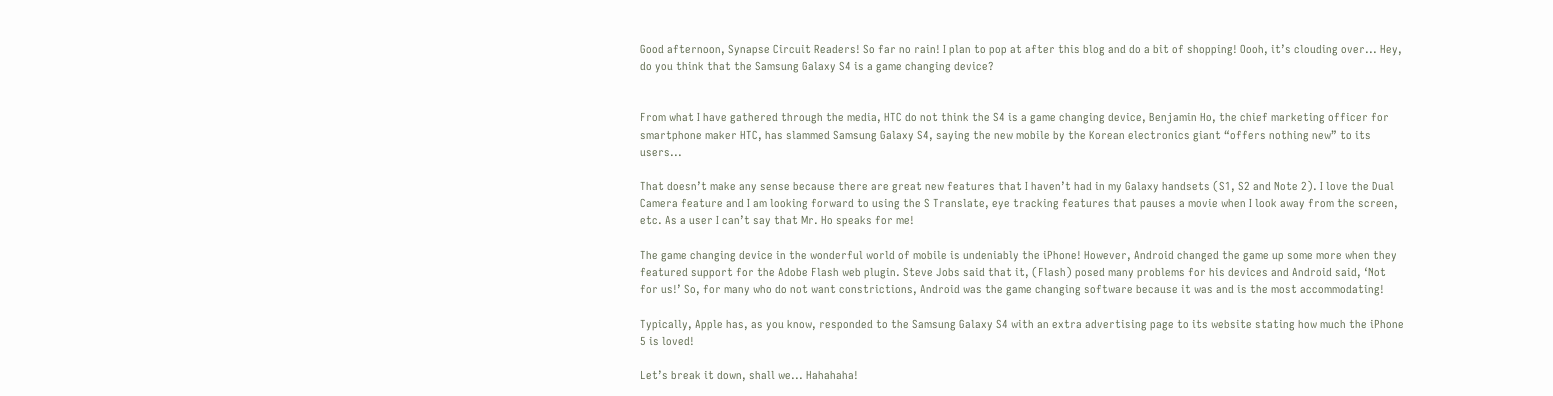Good afternoon, Synapse Circuit Readers! So far no rain! I plan to pop at after this blog and do a bit of shopping! Oooh, it’s clouding over... Hey, do you think that the Samsung Galaxy S4 is a game changing device?


From what I have gathered through the media, HTC do not think the S4 is a game changing device, Benjamin Ho, the chief marketing officer for smartphone maker HTC, has slammed Samsung Galaxy S4, saying the new mobile by the Korean electronics giant “offers nothing new” to its users...

That doesn’t make any sense because there are great new features that I haven’t had in my Galaxy handsets (S1, S2 and Note 2). I love the Dual Camera feature and I am looking forward to using the S Translate, eye tracking features that pauses a movie when I look away from the screen, etc. As a user I can’t say that Mr. Ho speaks for me!

The game changing device in the wonderful world of mobile is undeniably the iPhone! However, Android changed the game up some more when they featured support for the Adobe Flash web plugin. Steve Jobs said that it, (Flash) posed many problems for his devices and Android said, ‘Not for us!’ So, for many who do not want constrictions, Android was the game changing software because it was and is the most accommodating!

Typically, Apple has, as you know, responded to the Samsung Galaxy S4 with an extra advertising page to its website stating how much the iPhone 5 is loved!

Let’s break it down, shall we... Hahahaha!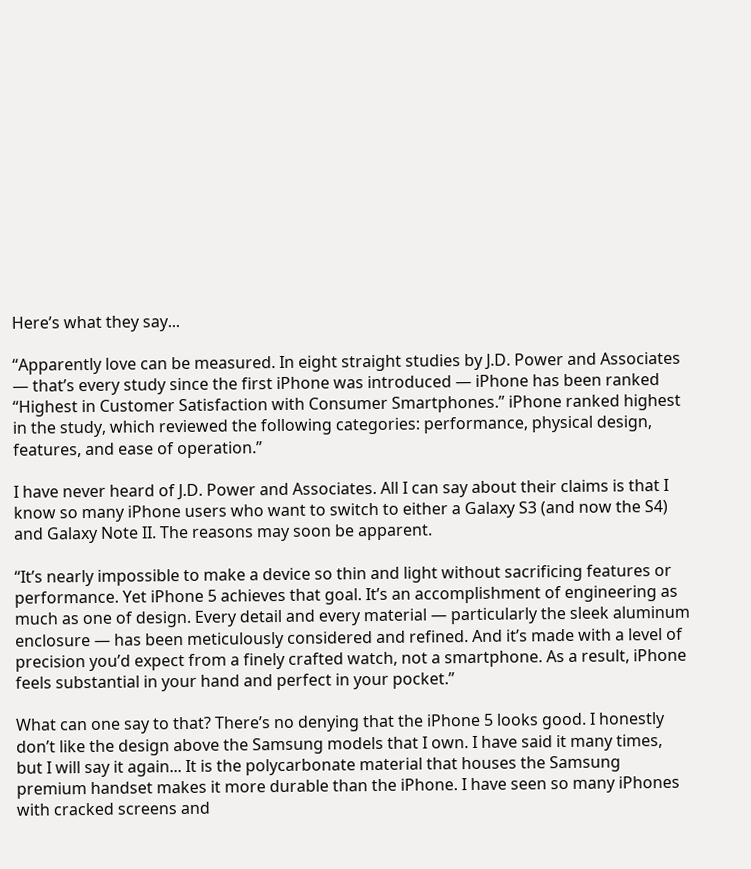Here’s what they say...

“Apparently love can be measured. In eight straight studies by J.D. Power and Associates — that’s every study since the first iPhone was introduced — iPhone has been ranked “Highest in Customer Satisfaction with Consumer Smartphones.” iPhone ranked highest in the study, which reviewed the following categories: performance, physical design, features, and ease of operation.”

I have never heard of J.D. Power and Associates. All I can say about their claims is that I know so many iPhone users who want to switch to either a Galaxy S3 (and now the S4) and Galaxy Note II. The reasons may soon be apparent.

“It’s nearly impossible to make a device so thin and light without sacrificing features or performance. Yet iPhone 5 achieves that goal. It’s an accomplishment of engineering as much as one of design. Every detail and every material — particularly the sleek aluminum enclosure — has been meticulously considered and refined. And it’s made with a level of precision you’d expect from a finely crafted watch, not a smartphone. As a result, iPhone feels substantial in your hand and perfect in your pocket.”

What can one say to that? There’s no denying that the iPhone 5 looks good. I honestly don’t like the design above the Samsung models that I own. I have said it many times, but I will say it again... It is the polycarbonate material that houses the Samsung premium handset makes it more durable than the iPhone. I have seen so many iPhones with cracked screens and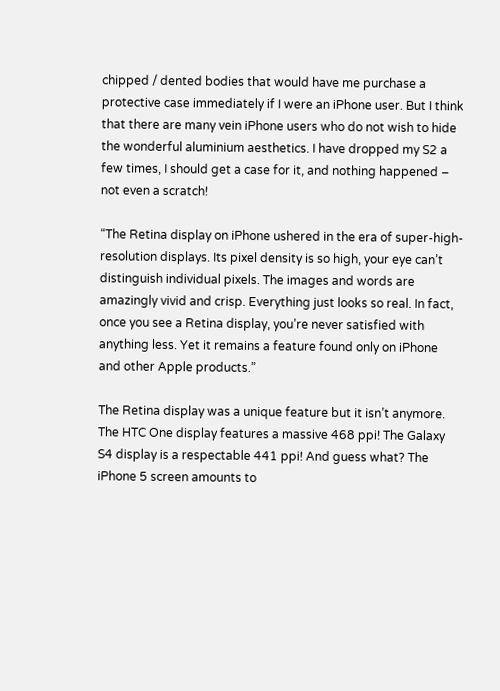chipped / dented bodies that would have me purchase a protective case immediately if I were an iPhone user. But I think that there are many vein iPhone users who do not wish to hide the wonderful aluminium aesthetics. I have dropped my S2 a few times, I should get a case for it, and nothing happened – not even a scratch!

“The Retina display on iPhone ushered in the era of super-high-resolution displays. Its pixel density is so high, your eye can’t distinguish individual pixels. The images and words are amazingly vivid and crisp. Everything just looks so real. In fact, once you see a Retina display, you’re never satisfied with anything less. Yet it remains a feature found only on iPhone and other Apple products.”

The Retina display was a unique feature but it isn’t anymore. The HTC One display features a massive 468 ppi! The Galaxy S4 display is a respectable 441 ppi! And guess what? The iPhone 5 screen amounts to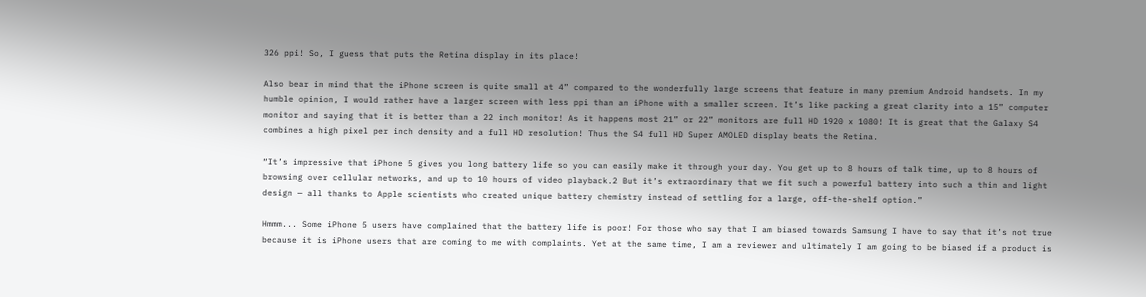326 ppi! So, I guess that puts the Retina display in its place!

Also bear in mind that the iPhone screen is quite small at 4” compared to the wonderfully large screens that feature in many premium Android handsets. In my humble opinion, I would rather have a larger screen with less ppi than an iPhone with a smaller screen. It’s like packing a great clarity into a 15” computer monitor and saying that it is better than a 22 inch monitor! As it happens most 21” or 22” monitors are full HD 1920 x 1080! It is great that the Galaxy S4 combines a high pixel per inch density and a full HD resolution! Thus the S4 full HD Super AMOLED display beats the Retina.

“It’s impressive that iPhone 5 gives you long battery life so you can easily make it through your day. You get up to 8 hours of talk time, up to 8 hours of browsing over cellular networks, and up to 10 hours of video playback.2 But it’s extraordinary that we fit such a powerful battery into such a thin and light design — all thanks to Apple scientists who created unique battery chemistry instead of settling for a large, off-the-shelf option.”

Hmmm... Some iPhone 5 users have complained that the battery life is poor! For those who say that I am biased towards Samsung I have to say that it’s not true because it is iPhone users that are coming to me with complaints. Yet at the same time, I am a reviewer and ultimately I am going to be biased if a product is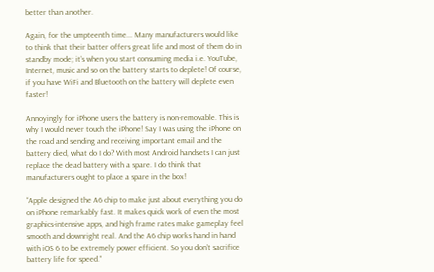better than another.

Again, for the umpteenth time... Many manufacturers would like to think that their batter offers great life and most of them do in standby mode; it’s when you start consuming media i.e. YouTube, Internet, music and so on the battery starts to deplete! Of course, if you have WiFi and Bluetooth on the battery will deplete even faster!

Annoyingly for iPhone users the battery is non-removable. This is why I would never touch the iPhone! Say I was using the iPhone on the road and sending and receiving important email and the battery died, what do I do? With most Android handsets I can just replace the dead battery with a spare. I do think that manufacturers ought to place a spare in the box!

“Apple designed the A6 chip to make just about everything you do on iPhone remarkably fast. It makes quick work of even the most graphics-intensive apps, and high frame rates make gameplay feel smooth and downright real. And the A6 chip works hand in hand with iOS 6 to be extremely power efficient. So you don’t sacrifice battery life for speed.”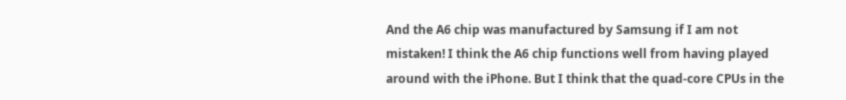And the A6 chip was manufactured by Samsung if I am not mistaken! I think the A6 chip functions well from having played around with the iPhone. But I think that the quad-core CPUs in the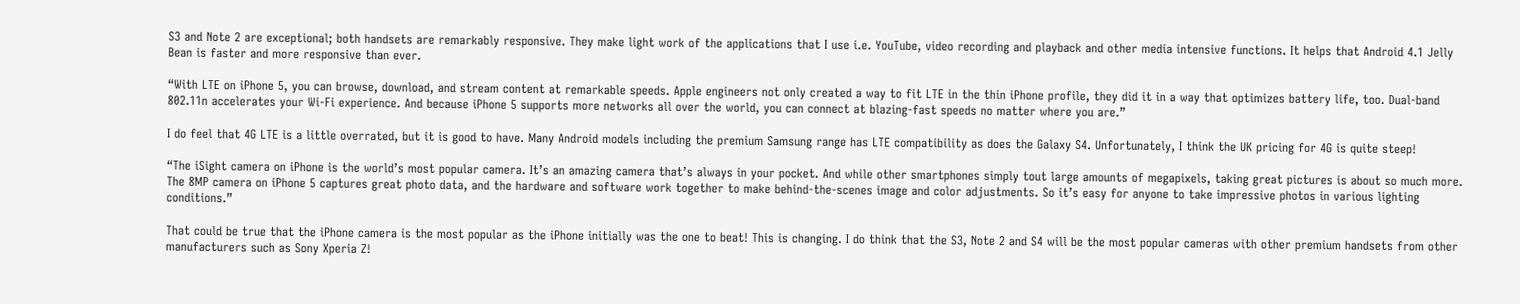S3 and Note 2 are exceptional; both handsets are remarkably responsive. They make light work of the applications that I use i.e. YouTube, video recording and playback and other media intensive functions. It helps that Android 4.1 Jelly Bean is faster and more responsive than ever.

“With LTE on iPhone 5, you can browse, download, and stream content at remarkable speeds. Apple engineers not only created a way to fit LTE in the thin iPhone profile, they did it in a way that optimizes battery life, too. Dual-band 802.11n accelerates your Wi-Fi experience. And because iPhone 5 supports more networks all over the world, you can connect at blazing-fast speeds no matter where you are.”

I do feel that 4G LTE is a little overrated, but it is good to have. Many Android models including the premium Samsung range has LTE compatibility as does the Galaxy S4. Unfortunately, I think the UK pricing for 4G is quite steep!

“The iSight camera on iPhone is the world’s most popular camera. It’s an amazing camera that’s always in your pocket. And while other smartphones simply tout large amounts of megapixels, taking great pictures is about so much more. The 8MP camera on iPhone 5 captures great photo data, and the hardware and software work together to make behind-the-scenes image and color adjustments. So it’s easy for anyone to take impressive photos in various lighting conditions.”

That could be true that the iPhone camera is the most popular as the iPhone initially was the one to beat! This is changing. I do think that the S3, Note 2 and S4 will be the most popular cameras with other premium handsets from other manufacturers such as Sony Xperia Z!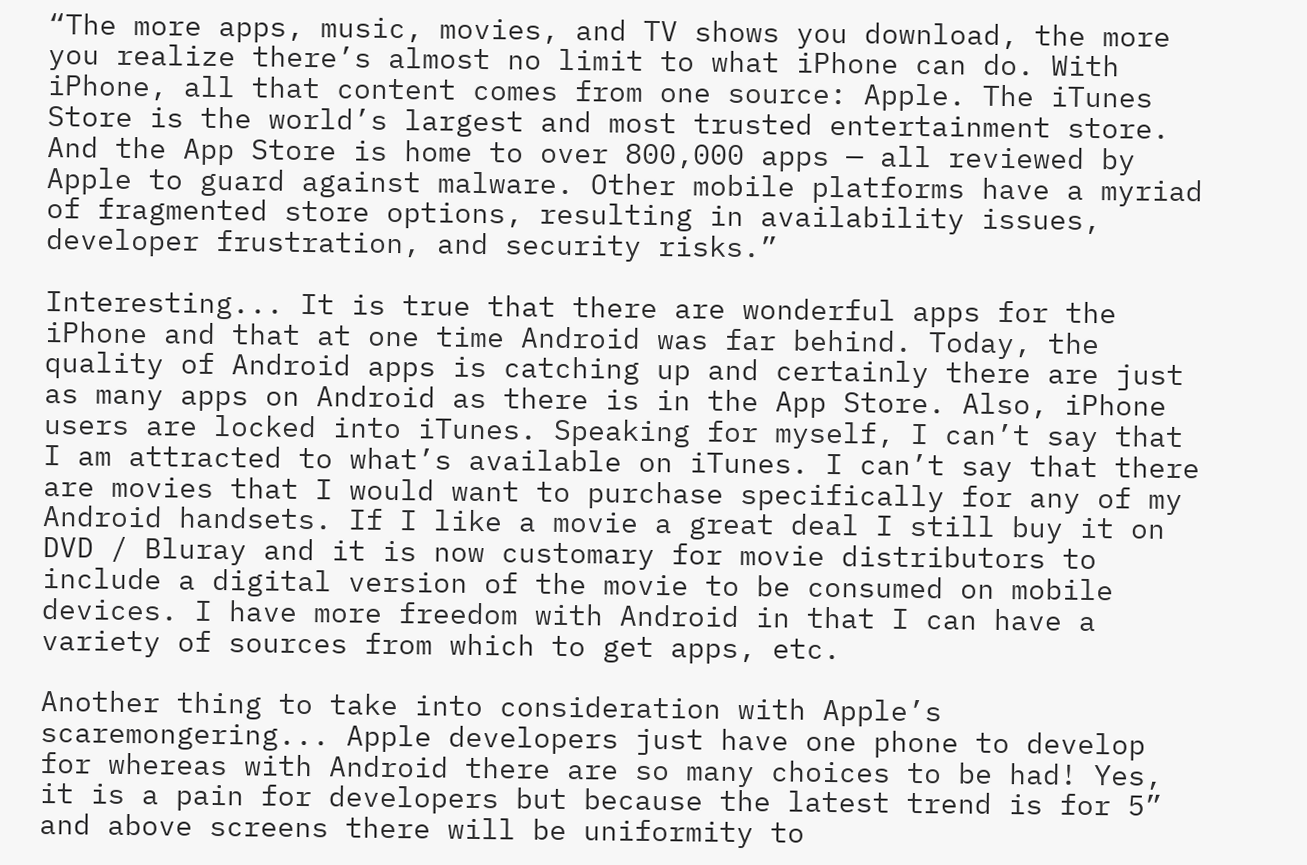“The more apps, music, movies, and TV shows you download, the more you realize there’s almost no limit to what iPhone can do. With iPhone, all that content comes from one source: Apple. The iTunes Store is the world’s largest and most trusted entertainment store. And the App Store is home to over 800,000 apps — all reviewed by Apple to guard against malware. Other mobile platforms have a myriad of fragmented store options, resulting in availability issues, developer frustration, and security risks.”

Interesting... It is true that there are wonderful apps for the iPhone and that at one time Android was far behind. Today, the quality of Android apps is catching up and certainly there are just as many apps on Android as there is in the App Store. Also, iPhone users are locked into iTunes. Speaking for myself, I can’t say that I am attracted to what’s available on iTunes. I can’t say that there are movies that I would want to purchase specifically for any of my Android handsets. If I like a movie a great deal I still buy it on DVD / Bluray and it is now customary for movie distributors to include a digital version of the movie to be consumed on mobile devices. I have more freedom with Android in that I can have a variety of sources from which to get apps, etc.

Another thing to take into consideration with Apple’s scaremongering... Apple developers just have one phone to develop for whereas with Android there are so many choices to be had! Yes, it is a pain for developers but because the latest trend is for 5” and above screens there will be uniformity to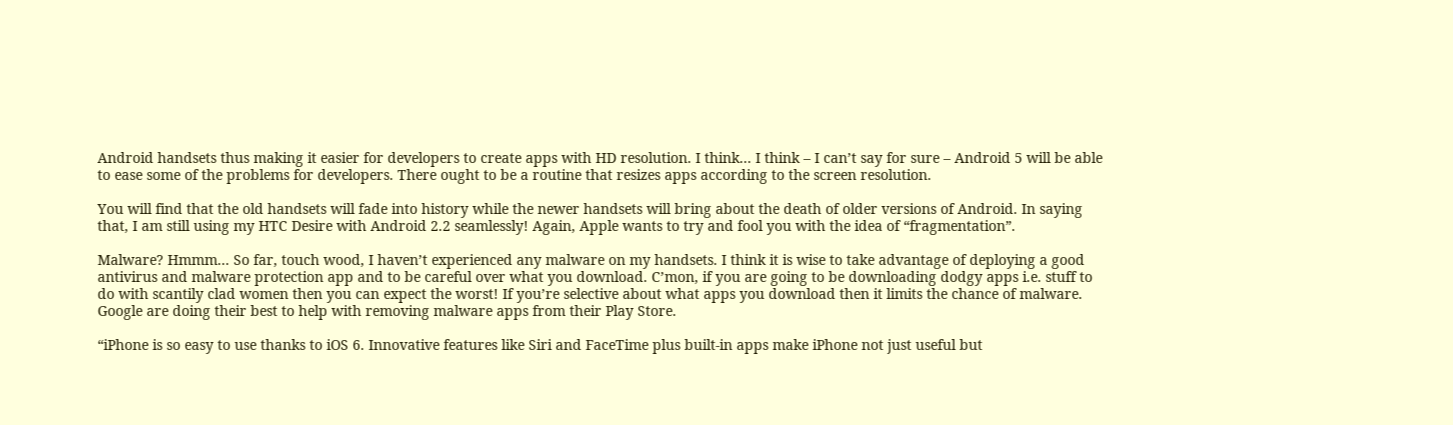Android handsets thus making it easier for developers to create apps with HD resolution. I think... I think – I can’t say for sure – Android 5 will be able to ease some of the problems for developers. There ought to be a routine that resizes apps according to the screen resolution.

You will find that the old handsets will fade into history while the newer handsets will bring about the death of older versions of Android. In saying that, I am still using my HTC Desire with Android 2.2 seamlessly! Again, Apple wants to try and fool you with the idea of “fragmentation”.

Malware? Hmmm... So far, touch wood, I haven’t experienced any malware on my handsets. I think it is wise to take advantage of deploying a good antivirus and malware protection app and to be careful over what you download. C’mon, if you are going to be downloading dodgy apps i.e. stuff to do with scantily clad women then you can expect the worst! If you’re selective about what apps you download then it limits the chance of malware. Google are doing their best to help with removing malware apps from their Play Store.

“iPhone is so easy to use thanks to iOS 6. Innovative features like Siri and FaceTime plus built-in apps make iPhone not just useful but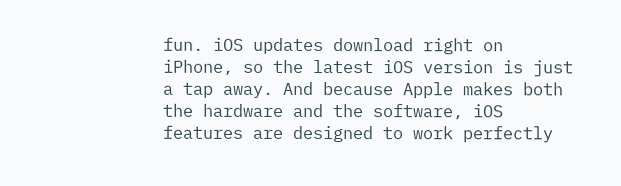fun. iOS updates download right on iPhone, so the latest iOS version is just a tap away. And because Apple makes both the hardware and the software, iOS features are designed to work perfectly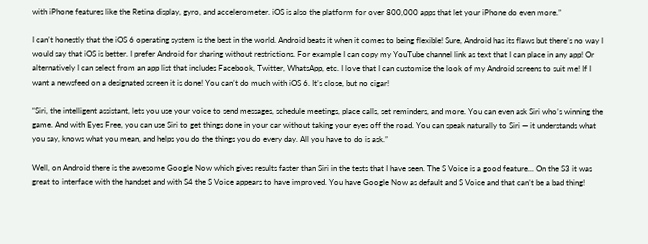with iPhone features like the Retina display, gyro, and accelerometer. iOS is also the platform for over 800,000 apps that let your iPhone do even more.”

I can’t honestly that the iOS 6 operating system is the best in the world. Android beats it when it comes to being flexible! Sure, Android has its flaws but there’s no way I would say that iOS is better. I prefer Android for sharing without restrictions. For example I can copy my YouTube channel link as text that I can place in any app! Or alternatively I can select from an app list that includes Facebook, Twitter, WhatsApp, etc. I love that I can customise the look of my Android screens to suit me! If I want a newsfeed on a designated screen it is done! You can’t do much with iOS 6. It’s close, but no cigar!

“Siri, the intelligent assistant, lets you use your voice to send messages, schedule meetings, place calls, set reminders, and more. You can even ask Siri who’s winning the game. And with Eyes Free, you can use Siri to get things done in your car without taking your eyes off the road. You can speak naturally to Siri — it understands what you say, knows what you mean, and helps you do the things you do every day. All you have to do is ask.”

Well, on Android there is the awesome Google Now which gives results faster than Siri in the tests that I have seen. The S Voice is a good feature... On the S3 it was great to interface with the handset and with S4 the S Voice appears to have improved. You have Google Now as default and S Voice and that can’t be a bad thing!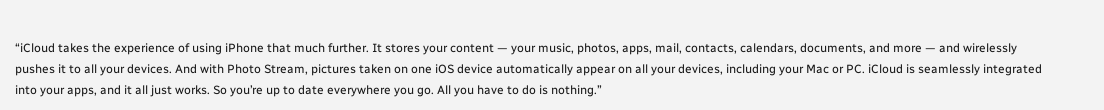“iCloud takes the experience of using iPhone that much further. It stores your content — your music, photos, apps, mail, contacts, calendars, documents, and more — and wirelessly pushes it to all your devices. And with Photo Stream, pictures taken on one iOS device automatically appear on all your devices, including your Mac or PC. iCloud is seamlessly integrated into your apps, and it all just works. So you’re up to date everywhere you go. All you have to do is nothing.”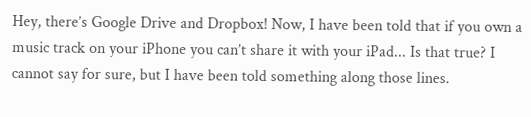Hey, there’s Google Drive and Dropbox! Now, I have been told that if you own a music track on your iPhone you can’t share it with your iPad... Is that true? I cannot say for sure, but I have been told something along those lines.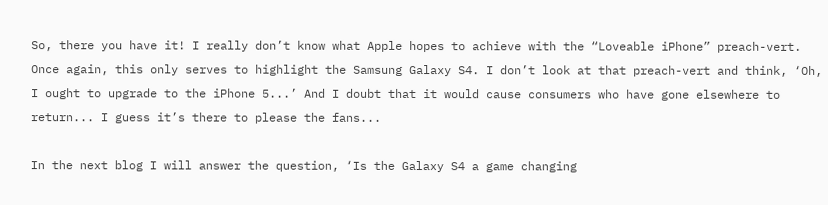So, there you have it! I really don’t know what Apple hopes to achieve with the “Loveable iPhone” preach-vert. Once again, this only serves to highlight the Samsung Galaxy S4. I don’t look at that preach-vert and think, ‘Oh, I ought to upgrade to the iPhone 5...’ And I doubt that it would cause consumers who have gone elsewhere to return... I guess it’s there to please the fans...

In the next blog I will answer the question, ‘Is the Galaxy S4 a game changing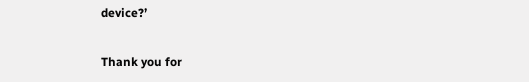device?’

Thank you for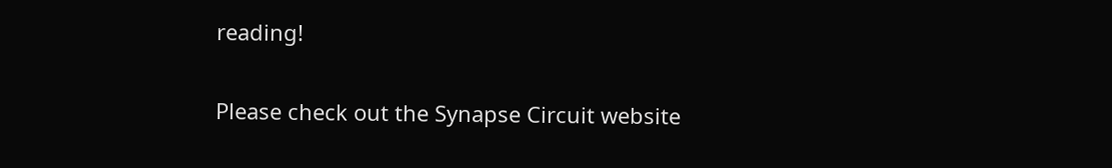reading!

Please check out the Synapse Circuit website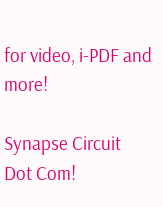for video, i-PDF and more!

Synapse Circuit Dot Com!